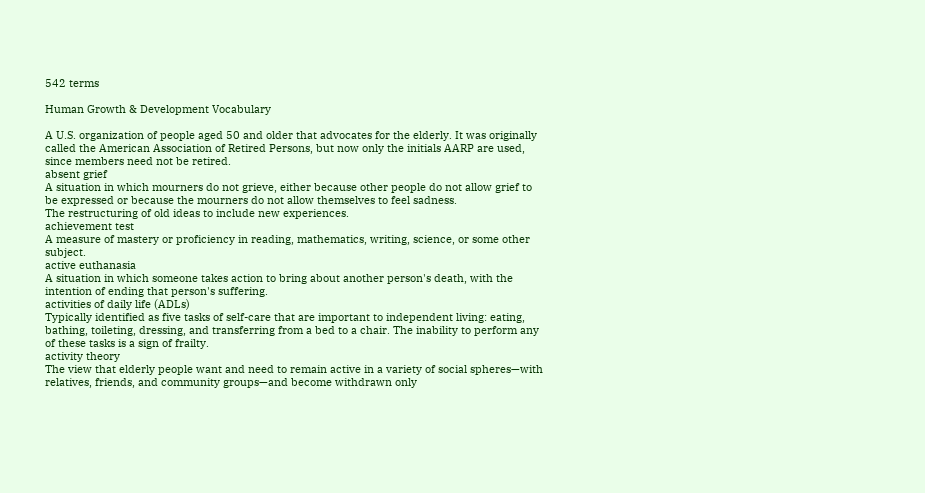542 terms

Human Growth & Development Vocabulary

A U.S. organization of people aged 50 and older that advocates for the elderly. It was originally called the American Association of Retired Persons, but now only the initials AARP are used, since members need not be retired.
absent grief
A situation in which mourners do not grieve, either because other people do not allow grief to be expressed or because the mourners do not allow themselves to feel sadness.
The restructuring of old ideas to include new experiences.
achievement test
A measure of mastery or proficiency in reading, mathematics, writing, science, or some other subject.
active euthanasia
A situation in which someone takes action to bring about another person's death, with the intention of ending that person's suffering.
activities of daily life (ADLs)
Typically identified as five tasks of self-care that are important to independent living: eating, bathing, toileting, dressing, and transferring from a bed to a chair. The inability to perform any of these tasks is a sign of frailty.
activity theory
The view that elderly people want and need to remain active in a variety of social spheres—with relatives, friends, and community groups—and become withdrawn only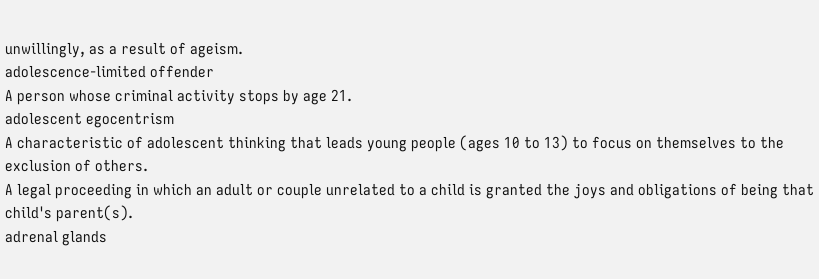unwillingly, as a result of ageism.
adolescence-limited offender
A person whose criminal activity stops by age 21.
adolescent egocentrism
A characteristic of adolescent thinking that leads young people (ages 10 to 13) to focus on themselves to the exclusion of others.
A legal proceeding in which an adult or couple unrelated to a child is granted the joys and obligations of being that child's parent(s).
adrenal glands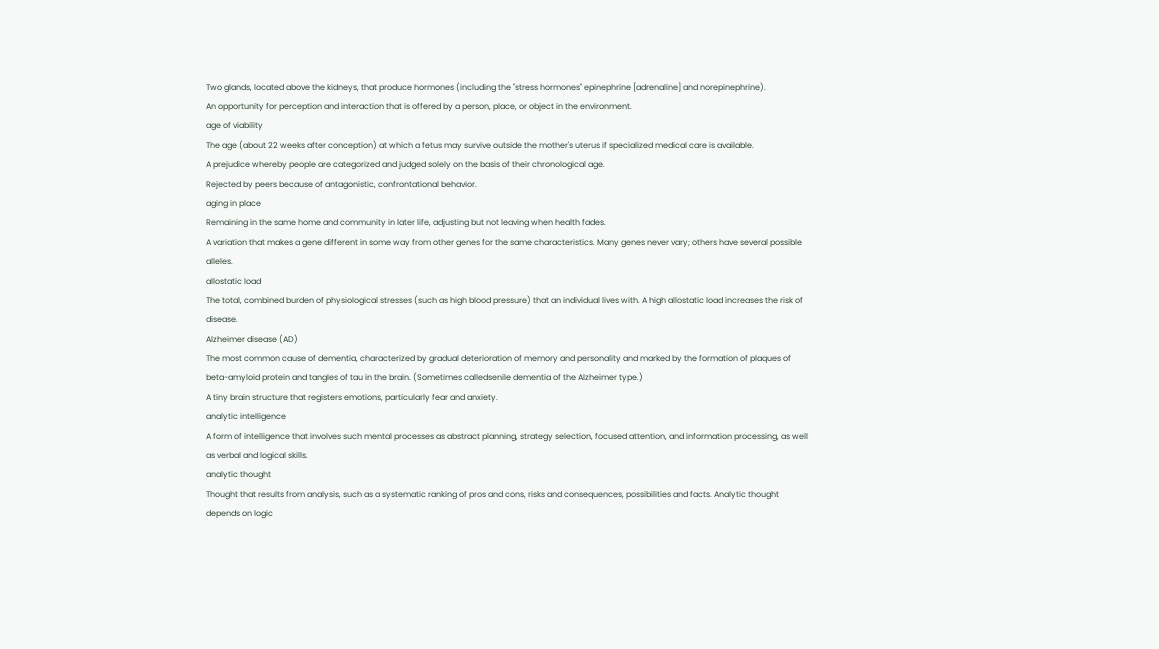Two glands, located above the kidneys, that produce hormones (including the "stress hormones" epinephrine [adrenaline] and norepinephrine).
An opportunity for perception and interaction that is offered by a person, place, or object in the environment.
age of viability
The age (about 22 weeks after conception) at which a fetus may survive outside the mother's uterus if specialized medical care is available.
A prejudice whereby people are categorized and judged solely on the basis of their chronological age.
Rejected by peers because of antagonistic, confrontational behavior.
aging in place
Remaining in the same home and community in later life, adjusting but not leaving when health fades.
A variation that makes a gene different in some way from other genes for the same characteristics. Many genes never vary; others have several possible alleles.
allostatic load
The total, combined burden of physiological stresses (such as high blood pressure) that an individual lives with. A high allostatic load increases the risk of disease.
Alzheimer disease (AD)
The most common cause of dementia, characterized by gradual deterioration of memory and personality and marked by the formation of plaques of beta-amyloid protein and tangles of tau in the brain. (Sometimes calledsenile dementia of the Alzheimer type.)
A tiny brain structure that registers emotions, particularly fear and anxiety.
analytic intelligence
A form of intelligence that involves such mental processes as abstract planning, strategy selection, focused attention, and information processing, as well as verbal and logical skills.
analytic thought
Thought that results from analysis, such as a systematic ranking of pros and cons, risks and consequences, possibilities and facts. Analytic thought depends on logic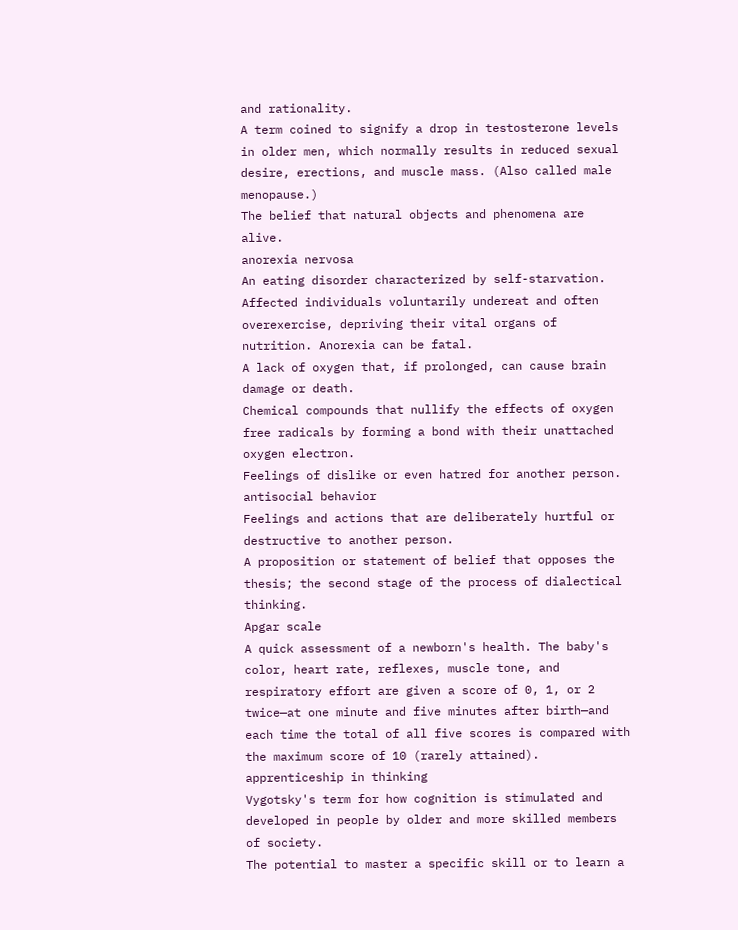and rationality.
A term coined to signify a drop in testosterone levels in older men, which normally results in reduced sexual desire, erections, and muscle mass. (Also called male menopause.)
The belief that natural objects and phenomena are alive.
anorexia nervosa
An eating disorder characterized by self-starvation. Affected individuals voluntarily undereat and often overexercise, depriving their vital organs of nutrition. Anorexia can be fatal.
A lack of oxygen that, if prolonged, can cause brain damage or death.
Chemical compounds that nullify the effects of oxygen free radicals by forming a bond with their unattached oxygen electron.
Feelings of dislike or even hatred for another person.
antisocial behavior
Feelings and actions that are deliberately hurtful or destructive to another person.
A proposition or statement of belief that opposes the thesis; the second stage of the process of dialectical thinking.
Apgar scale
A quick assessment of a newborn's health. The baby's color, heart rate, reflexes, muscle tone, and respiratory effort are given a score of 0, 1, or 2 twice—at one minute and five minutes after birth—and each time the total of all five scores is compared with the maximum score of 10 (rarely attained).
apprenticeship in thinking
Vygotsky's term for how cognition is stimulated and developed in people by older and more skilled members of society.
The potential to master a specific skill or to learn a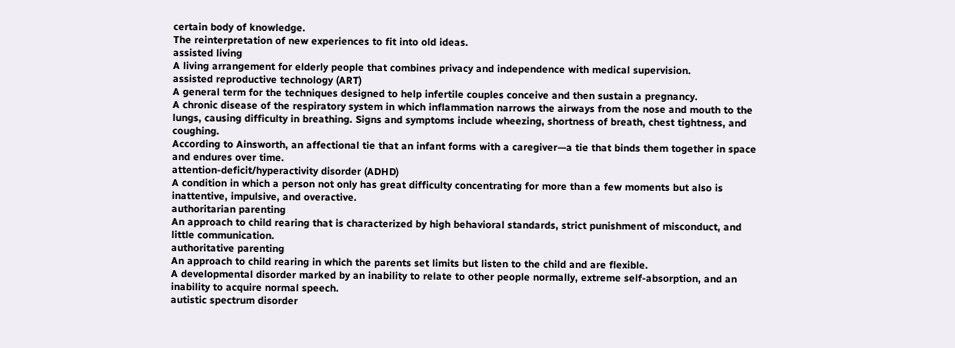certain body of knowledge.
The reinterpretation of new experiences to fit into old ideas.
assisted living
A living arrangement for elderly people that combines privacy and independence with medical supervision.
assisted reproductive technology (ART)
A general term for the techniques designed to help infertile couples conceive and then sustain a pregnancy.
A chronic disease of the respiratory system in which inflammation narrows the airways from the nose and mouth to the lungs, causing difficulty in breathing. Signs and symptoms include wheezing, shortness of breath, chest tightness, and coughing.
According to Ainsworth, an affectional tie that an infant forms with a caregiver—a tie that binds them together in space and endures over time.
attention-deficit/hyperactivity disorder (ADHD)
A condition in which a person not only has great difficulty concentrating for more than a few moments but also is inattentive, impulsive, and overactive.
authoritarian parenting
An approach to child rearing that is characterized by high behavioral standards, strict punishment of misconduct, and little communication.
authoritative parenting
An approach to child rearing in which the parents set limits but listen to the child and are flexible.
A developmental disorder marked by an inability to relate to other people normally, extreme self-absorption, and an inability to acquire normal speech.
autistic spectrum disorder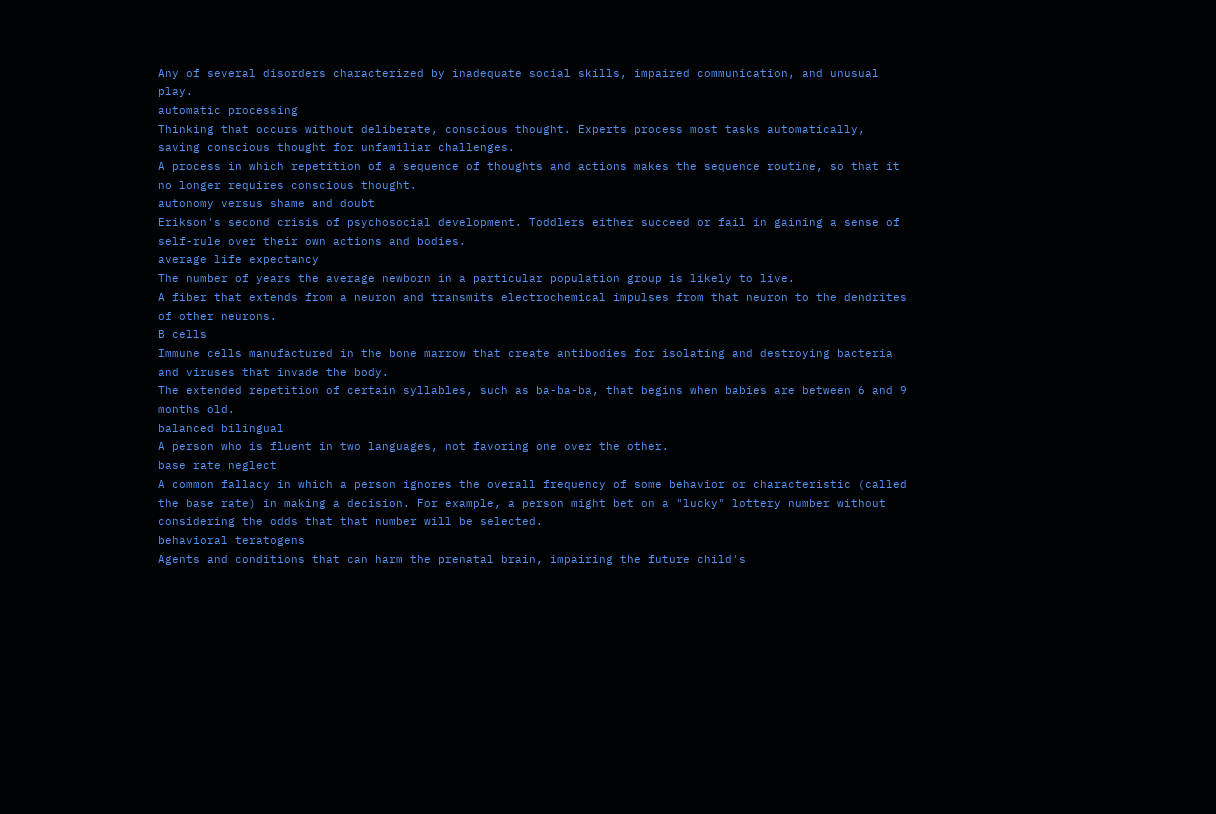Any of several disorders characterized by inadequate social skills, impaired communication, and unusual play.
automatic processing
Thinking that occurs without deliberate, conscious thought. Experts process most tasks automatically, saving conscious thought for unfamiliar challenges.
A process in which repetition of a sequence of thoughts and actions makes the sequence routine, so that it no longer requires conscious thought.
autonomy versus shame and doubt
Erikson's second crisis of psychosocial development. Toddlers either succeed or fail in gaining a sense of self-rule over their own actions and bodies.
average life expectancy
The number of years the average newborn in a particular population group is likely to live.
A fiber that extends from a neuron and transmits electrochemical impulses from that neuron to the dendrites of other neurons.
B cells
Immune cells manufactured in the bone marrow that create antibodies for isolating and destroying bacteria and viruses that invade the body.
The extended repetition of certain syllables, such as ba-ba-ba, that begins when babies are between 6 and 9 months old.
balanced bilingual
A person who is fluent in two languages, not favoring one over the other.
base rate neglect
A common fallacy in which a person ignores the overall frequency of some behavior or characteristic (called the base rate) in making a decision. For example, a person might bet on a "lucky" lottery number without considering the odds that that number will be selected.
behavioral teratogens
Agents and conditions that can harm the prenatal brain, impairing the future child's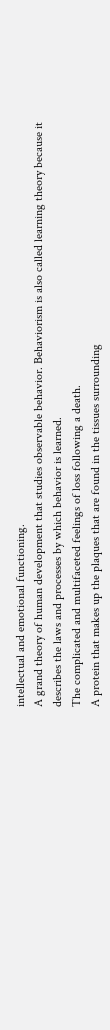intellectual and emotional functioning.
A grand theory of human development that studies observable behavior. Behaviorism is also called learning theory because it describes the laws and processes by which behavior is learned.
The complicated and multifaceted feelings of loss following a death.
A protein that makes up the plaques that are found in the tissues surrounding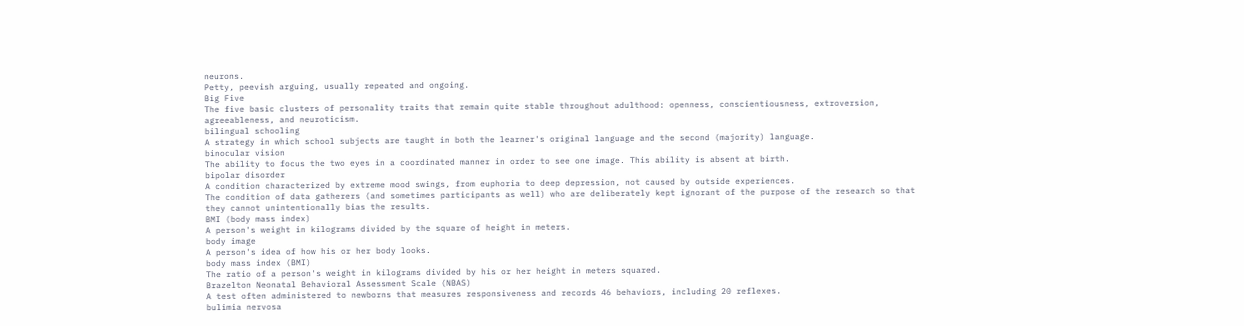neurons.
Petty, peevish arguing, usually repeated and ongoing.
Big Five
The five basic clusters of personality traits that remain quite stable throughout adulthood: openness, conscientiousness, extroversion, agreeableness, and neuroticism.
bilingual schooling
A strategy in which school subjects are taught in both the learner's original language and the second (majority) language.
binocular vision
The ability to focus the two eyes in a coordinated manner in order to see one image. This ability is absent at birth.
bipolar disorder
A condition characterized by extreme mood swings, from euphoria to deep depression, not caused by outside experiences.
The condition of data gatherers (and sometimes participants as well) who are deliberately kept ignorant of the purpose of the research so that they cannot unintentionally bias the results.
BMI (body mass index)
A person's weight in kilograms divided by the square of height in meters.
body image
A person's idea of how his or her body looks.
body mass index (BMI)
The ratio of a person's weight in kilograms divided by his or her height in meters squared.
Brazelton Neonatal Behavioral Assessment Scale (NBAS)
A test often administered to newborns that measures responsiveness and records 46 behaviors, including 20 reflexes.
bulimia nervosa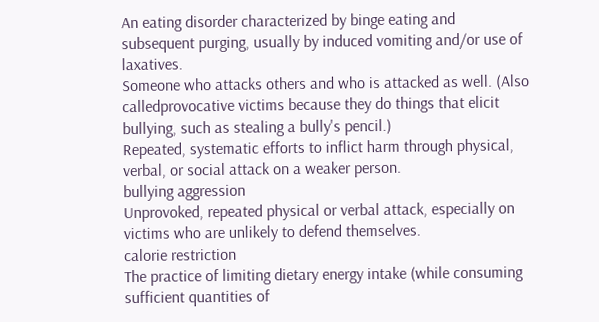An eating disorder characterized by binge eating and subsequent purging, usually by induced vomiting and/or use of laxatives.
Someone who attacks others and who is attacked as well. (Also calledprovocative victims because they do things that elicit bullying, such as stealing a bully's pencil.)
Repeated, systematic efforts to inflict harm through physical, verbal, or social attack on a weaker person.
bullying aggression
Unprovoked, repeated physical or verbal attack, especially on victims who are unlikely to defend themselves.
calorie restriction
The practice of limiting dietary energy intake (while consuming sufficient quantities of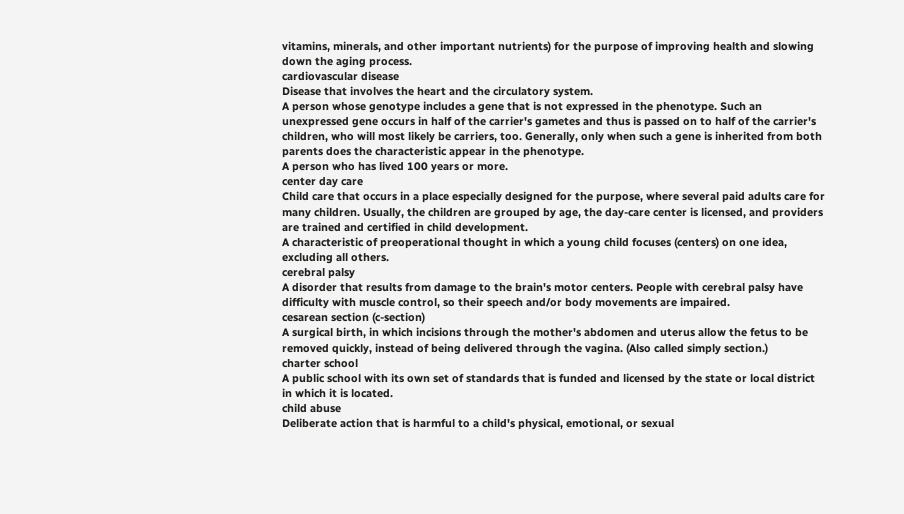vitamins, minerals, and other important nutrients) for the purpose of improving health and slowing down the aging process.
cardiovascular disease
Disease that involves the heart and the circulatory system.
A person whose genotype includes a gene that is not expressed in the phenotype. Such an unexpressed gene occurs in half of the carrier's gametes and thus is passed on to half of the carrier's children, who will most likely be carriers, too. Generally, only when such a gene is inherited from both parents does the characteristic appear in the phenotype.
A person who has lived 100 years or more.
center day care
Child care that occurs in a place especially designed for the purpose, where several paid adults care for many children. Usually, the children are grouped by age, the day-care center is licensed, and providers are trained and certified in child development.
A characteristic of preoperational thought in which a young child focuses (centers) on one idea, excluding all others.
cerebral palsy
A disorder that results from damage to the brain's motor centers. People with cerebral palsy have difficulty with muscle control, so their speech and/or body movements are impaired.
cesarean section (c-section)
A surgical birth, in which incisions through the mother's abdomen and uterus allow the fetus to be removed quickly, instead of being delivered through the vagina. (Also called simply section.)
charter school
A public school with its own set of standards that is funded and licensed by the state or local district in which it is located.
child abuse
Deliberate action that is harmful to a child's physical, emotional, or sexual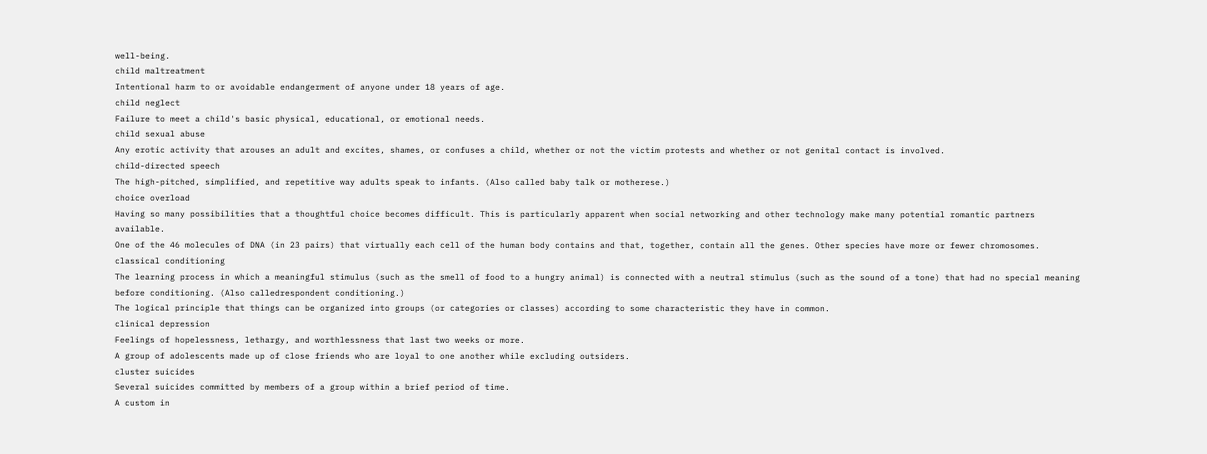well-being.
child maltreatment
Intentional harm to or avoidable endangerment of anyone under 18 years of age.
child neglect
Failure to meet a child's basic physical, educational, or emotional needs.
child sexual abuse
Any erotic activity that arouses an adult and excites, shames, or confuses a child, whether or not the victim protests and whether or not genital contact is involved.
child-directed speech
The high-pitched, simplified, and repetitive way adults speak to infants. (Also called baby talk or motherese.)
choice overload
Having so many possibilities that a thoughtful choice becomes difficult. This is particularly apparent when social networking and other technology make many potential romantic partners available.
One of the 46 molecules of DNA (in 23 pairs) that virtually each cell of the human body contains and that, together, contain all the genes. Other species have more or fewer chromosomes.
classical conditioning
The learning process in which a meaningful stimulus (such as the smell of food to a hungry animal) is connected with a neutral stimulus (such as the sound of a tone) that had no special meaning before conditioning. (Also calledrespondent conditioning.)
The logical principle that things can be organized into groups (or categories or classes) according to some characteristic they have in common.
clinical depression
Feelings of hopelessness, lethargy, and worthlessness that last two weeks or more.
A group of adolescents made up of close friends who are loyal to one another while excluding outsiders.
cluster suicides
Several suicides committed by members of a group within a brief period of time.
A custom in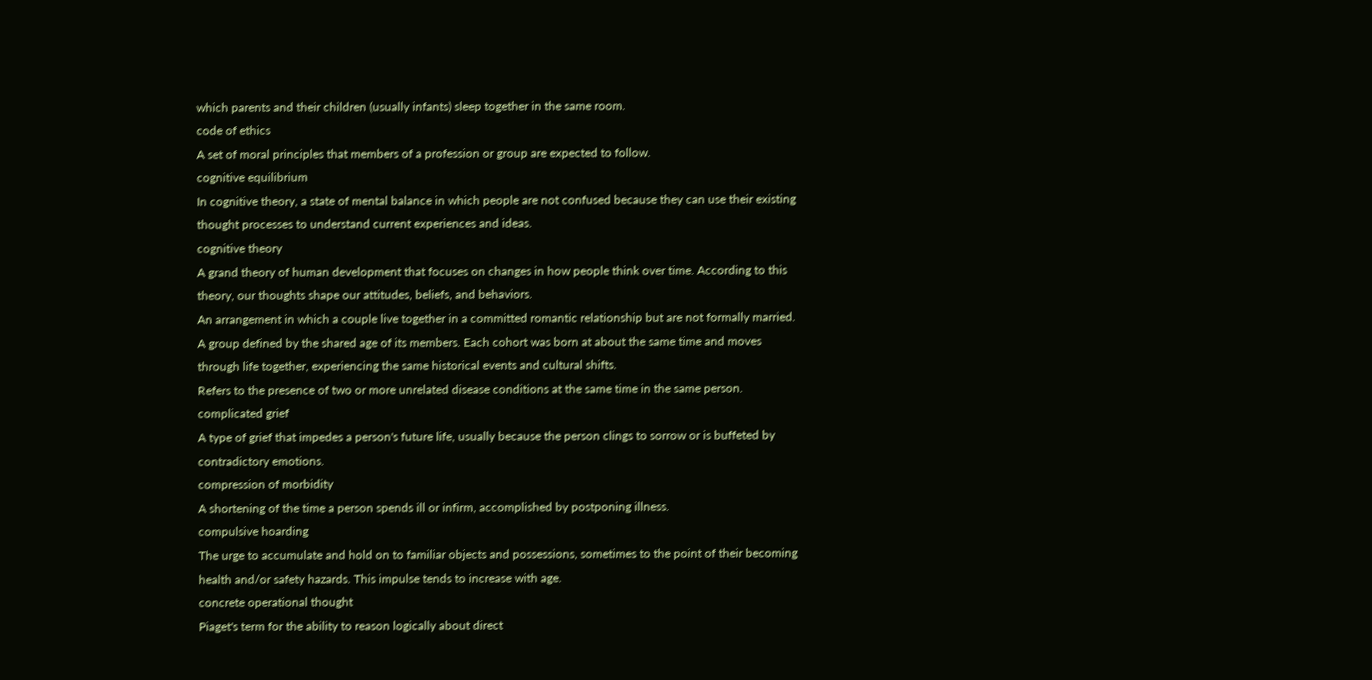which parents and their children (usually infants) sleep together in the same room.
code of ethics
A set of moral principles that members of a profession or group are expected to follow.
cognitive equilibrium
In cognitive theory, a state of mental balance in which people are not confused because they can use their existing thought processes to understand current experiences and ideas.
cognitive theory
A grand theory of human development that focuses on changes in how people think over time. According to this theory, our thoughts shape our attitudes, beliefs, and behaviors.
An arrangement in which a couple live together in a committed romantic relationship but are not formally married.
A group defined by the shared age of its members. Each cohort was born at about the same time and moves through life together, experiencing the same historical events and cultural shifts.
Refers to the presence of two or more unrelated disease conditions at the same time in the same person.
complicated grief
A type of grief that impedes a person's future life, usually because the person clings to sorrow or is buffeted by contradictory emotions.
compression of morbidity
A shortening of the time a person spends ill or infirm, accomplished by postponing illness.
compulsive hoarding
The urge to accumulate and hold on to familiar objects and possessions, sometimes to the point of their becoming health and/or safety hazards. This impulse tends to increase with age.
concrete operational thought
Piaget's term for the ability to reason logically about direct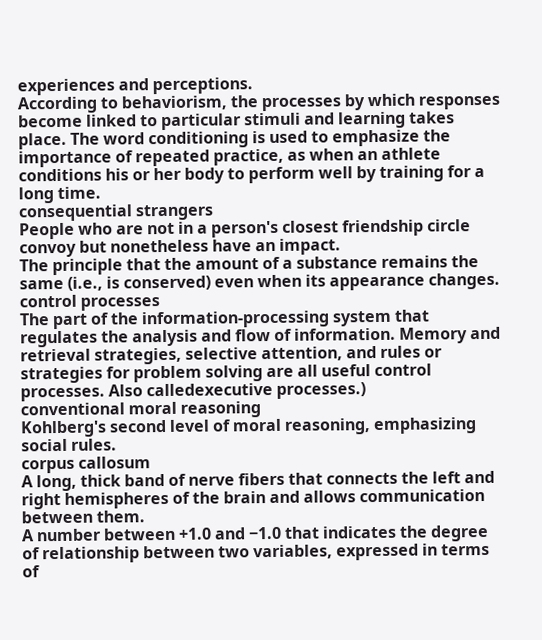experiences and perceptions.
According to behaviorism, the processes by which responses become linked to particular stimuli and learning takes place. The word conditioning is used to emphasize the importance of repeated practice, as when an athlete conditions his or her body to perform well by training for a long time.
consequential strangers
People who are not in a person's closest friendship circle convoy but nonetheless have an impact.
The principle that the amount of a substance remains the same (i.e., is conserved) even when its appearance changes.
control processes
The part of the information-processing system that regulates the analysis and flow of information. Memory and retrieval strategies, selective attention, and rules or strategies for problem solving are all useful control processes. Also calledexecutive processes.)
conventional moral reasoning
Kohlberg's second level of moral reasoning, emphasizing social rules.
corpus callosum
A long, thick band of nerve fibers that connects the left and right hemispheres of the brain and allows communication between them.
A number between +1.0 and −1.0 that indicates the degree of relationship between two variables, expressed in terms of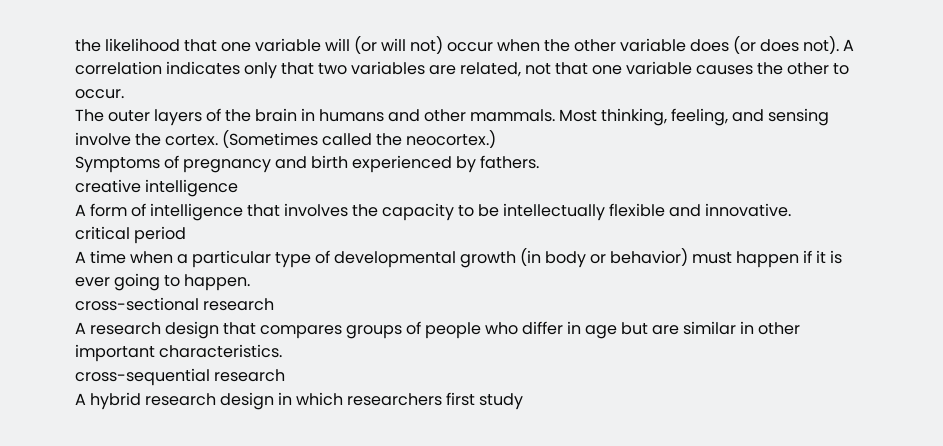the likelihood that one variable will (or will not) occur when the other variable does (or does not). A correlation indicates only that two variables are related, not that one variable causes the other to occur.
The outer layers of the brain in humans and other mammals. Most thinking, feeling, and sensing involve the cortex. (Sometimes called the neocortex.)
Symptoms of pregnancy and birth experienced by fathers.
creative intelligence
A form of intelligence that involves the capacity to be intellectually flexible and innovative.
critical period
A time when a particular type of developmental growth (in body or behavior) must happen if it is ever going to happen.
cross-sectional research
A research design that compares groups of people who differ in age but are similar in other important characteristics.
cross-sequential research
A hybrid research design in which researchers first study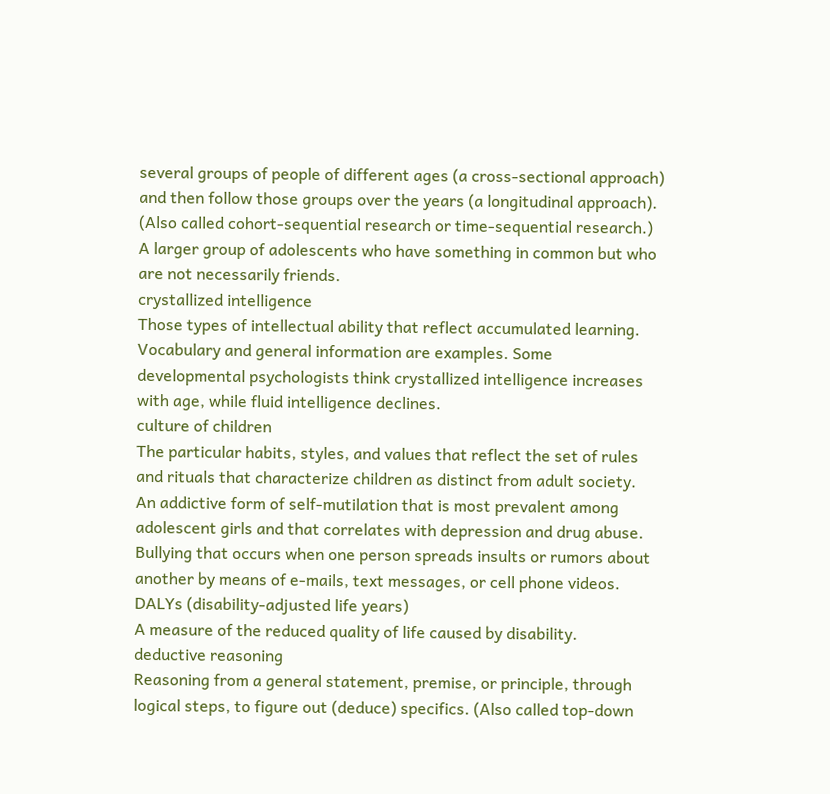several groups of people of different ages (a cross-sectional approach) and then follow those groups over the years (a longitudinal approach). (Also called cohort-sequential research or time-sequential research.)
A larger group of adolescents who have something in common but who are not necessarily friends.
crystallized intelligence
Those types of intellectual ability that reflect accumulated learning. Vocabulary and general information are examples. Some developmental psychologists think crystallized intelligence increases with age, while fluid intelligence declines.
culture of children
The particular habits, styles, and values that reflect the set of rules and rituals that characterize children as distinct from adult society.
An addictive form of self-mutilation that is most prevalent among adolescent girls and that correlates with depression and drug abuse.
Bullying that occurs when one person spreads insults or rumors about another by means of e-mails, text messages, or cell phone videos.
DALYs (disability-adjusted life years)
A measure of the reduced quality of life caused by disability.
deductive reasoning
Reasoning from a general statement, premise, or principle, through logical steps, to figure out (deduce) specifics. (Also called top-down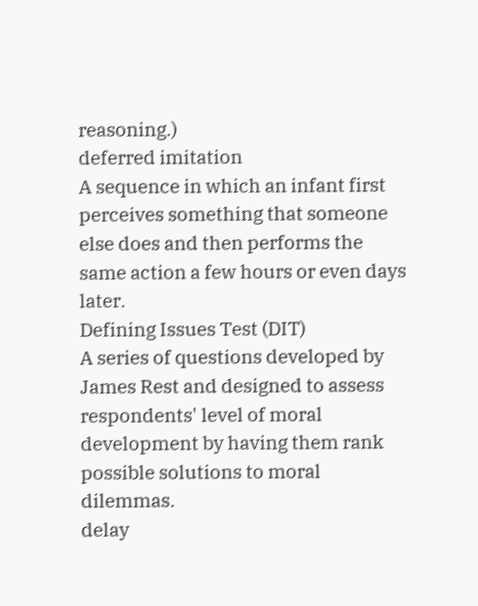reasoning.)
deferred imitation
A sequence in which an infant first perceives something that someone else does and then performs the same action a few hours or even days later.
Defining Issues Test (DIT)
A series of questions developed by James Rest and designed to assess respondents' level of moral development by having them rank possible solutions to moral dilemmas.
delay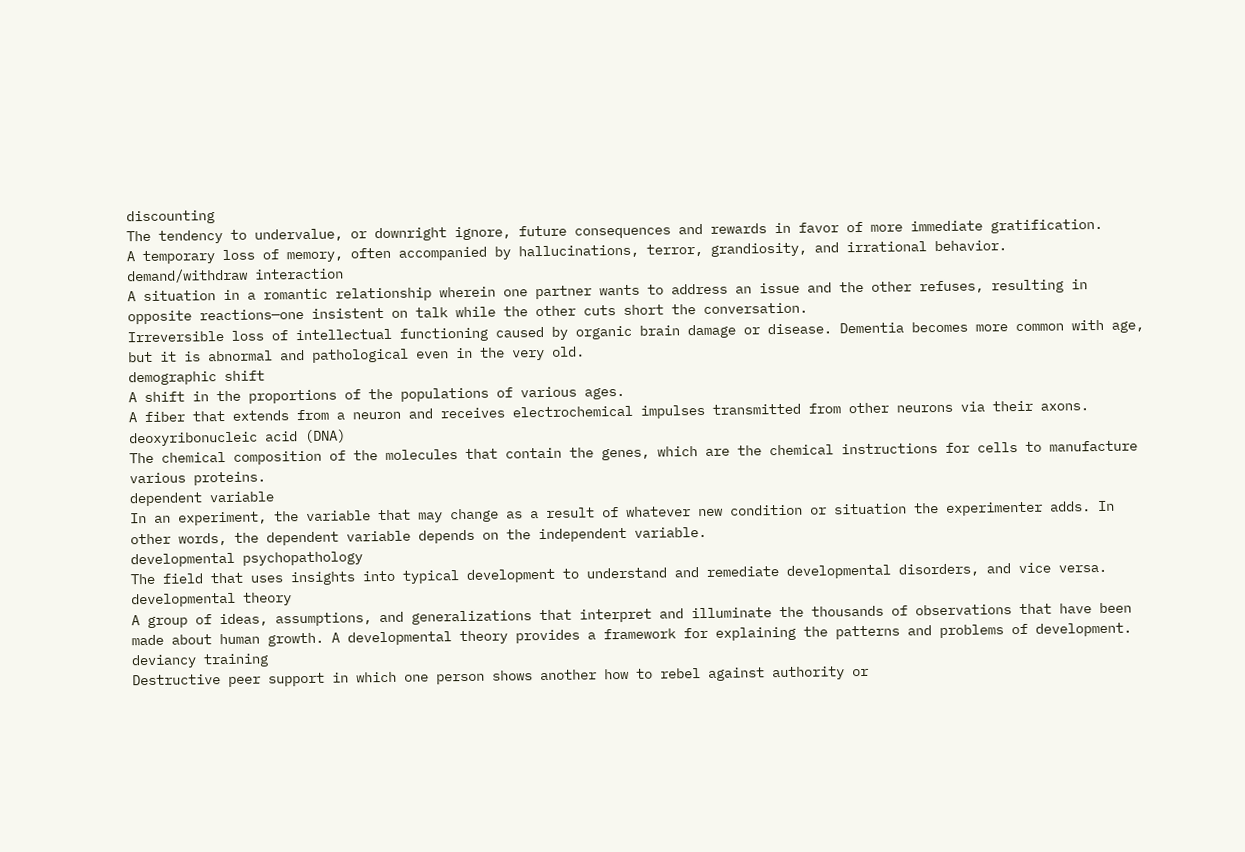discounting
The tendency to undervalue, or downright ignore, future consequences and rewards in favor of more immediate gratification.
A temporary loss of memory, often accompanied by hallucinations, terror, grandiosity, and irrational behavior.
demand/withdraw interaction
A situation in a romantic relationship wherein one partner wants to address an issue and the other refuses, resulting in opposite reactions—one insistent on talk while the other cuts short the conversation.
Irreversible loss of intellectual functioning caused by organic brain damage or disease. Dementia becomes more common with age, but it is abnormal and pathological even in the very old.
demographic shift
A shift in the proportions of the populations of various ages.
A fiber that extends from a neuron and receives electrochemical impulses transmitted from other neurons via their axons.
deoxyribonucleic acid (DNA)
The chemical composition of the molecules that contain the genes, which are the chemical instructions for cells to manufacture various proteins.
dependent variable
In an experiment, the variable that may change as a result of whatever new condition or situation the experimenter adds. In other words, the dependent variable depends on the independent variable.
developmental psychopathology
The field that uses insights into typical development to understand and remediate developmental disorders, and vice versa.
developmental theory
A group of ideas, assumptions, and generalizations that interpret and illuminate the thousands of observations that have been made about human growth. A developmental theory provides a framework for explaining the patterns and problems of development.
deviancy training
Destructive peer support in which one person shows another how to rebel against authority or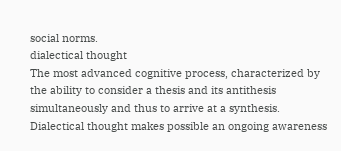social norms.
dialectical thought
The most advanced cognitive process, characterized by the ability to consider a thesis and its antithesis simultaneously and thus to arrive at a synthesis. Dialectical thought makes possible an ongoing awareness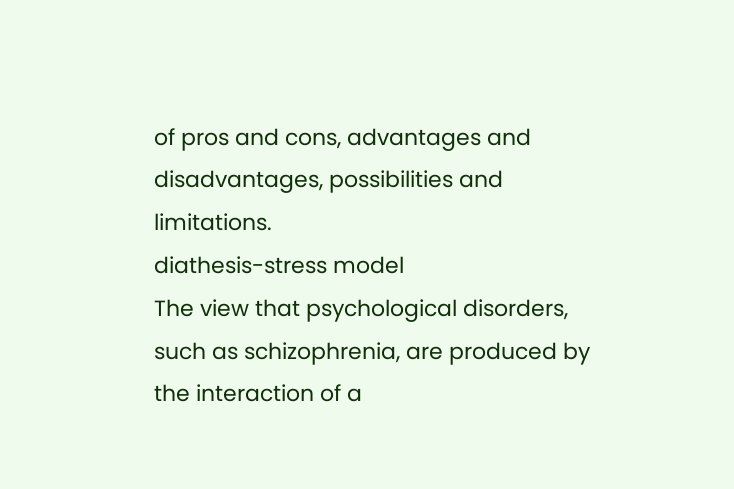of pros and cons, advantages and disadvantages, possibilities and limitations.
diathesis-stress model
The view that psychological disorders, such as schizophrenia, are produced by the interaction of a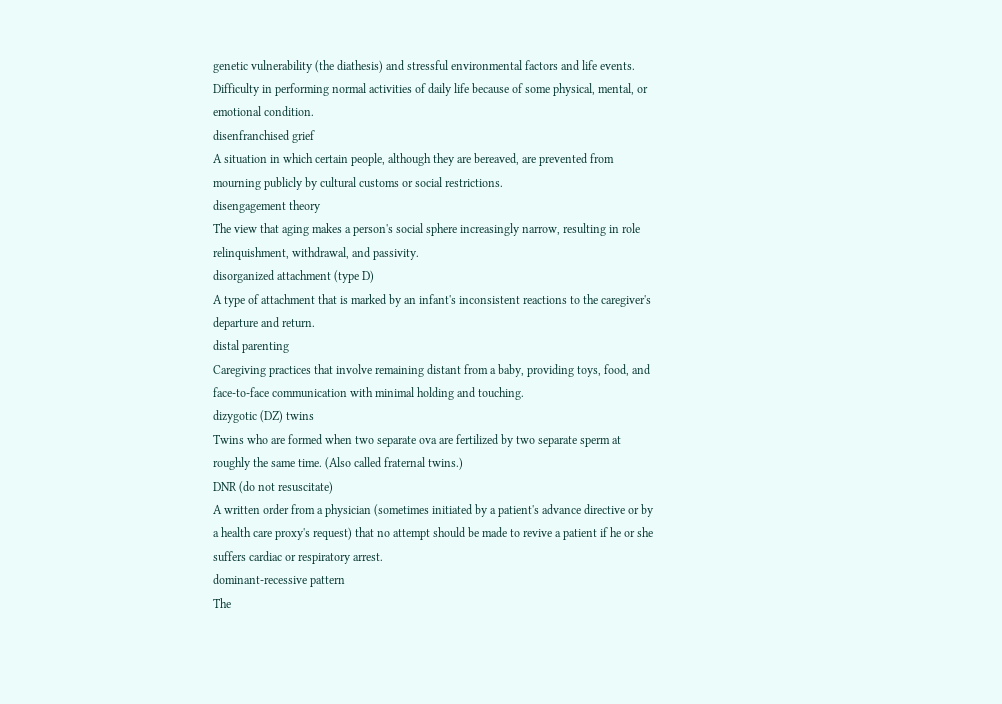genetic vulnerability (the diathesis) and stressful environmental factors and life events.
Difficulty in performing normal activities of daily life because of some physical, mental, or emotional condition.
disenfranchised grief
A situation in which certain people, although they are bereaved, are prevented from mourning publicly by cultural customs or social restrictions.
disengagement theory
The view that aging makes a person's social sphere increasingly narrow, resulting in role relinquishment, withdrawal, and passivity.
disorganized attachment (type D)
A type of attachment that is marked by an infant's inconsistent reactions to the caregiver's departure and return.
distal parenting
Caregiving practices that involve remaining distant from a baby, providing toys, food, and face-to-face communication with minimal holding and touching.
dizygotic (DZ) twins
Twins who are formed when two separate ova are fertilized by two separate sperm at roughly the same time. (Also called fraternal twins.)
DNR (do not resuscitate)
A written order from a physician (sometimes initiated by a patient's advance directive or by a health care proxy's request) that no attempt should be made to revive a patient if he or she suffers cardiac or respiratory arrest.
dominant-recessive pattern
The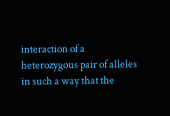interaction of a heterozygous pair of alleles in such a way that the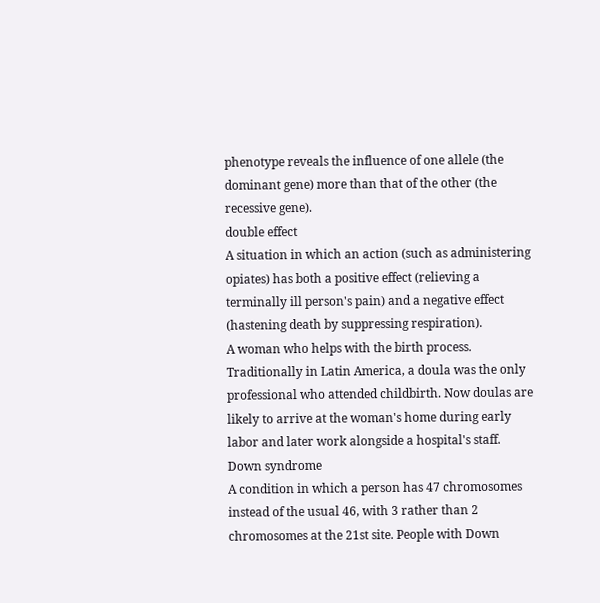phenotype reveals the influence of one allele (the dominant gene) more than that of the other (the recessive gene).
double effect
A situation in which an action (such as administering opiates) has both a positive effect (relieving a terminally ill person's pain) and a negative effect (hastening death by suppressing respiration).
A woman who helps with the birth process. Traditionally in Latin America, a doula was the only professional who attended childbirth. Now doulas are likely to arrive at the woman's home during early labor and later work alongside a hospital's staff.
Down syndrome
A condition in which a person has 47 chromosomes instead of the usual 46, with 3 rather than 2 chromosomes at the 21st site. People with Down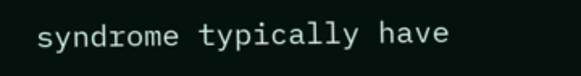syndrome typically have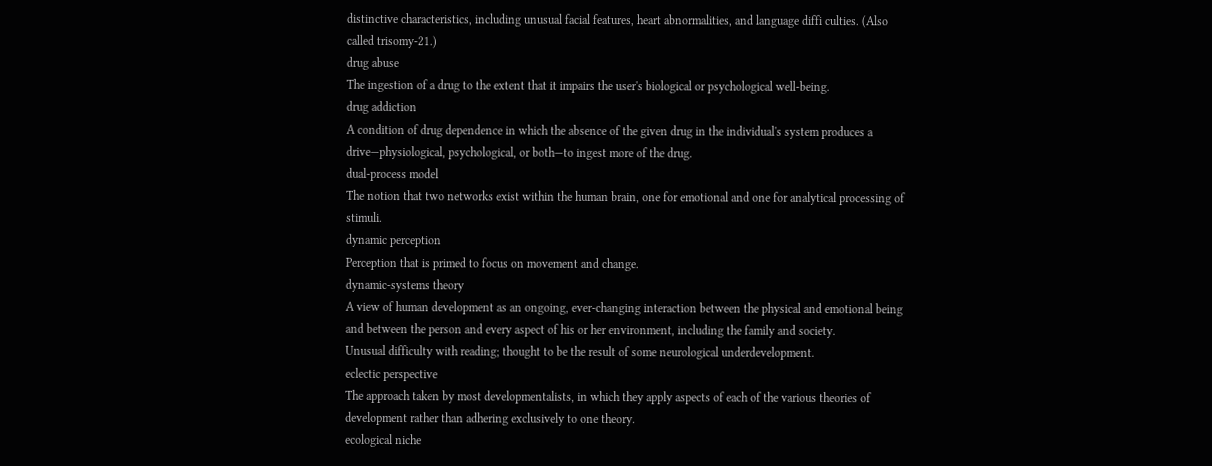distinctive characteristics, including unusual facial features, heart abnormalities, and language diffi culties. (Also called trisomy-21.)
drug abuse
The ingestion of a drug to the extent that it impairs the user's biological or psychological well-being.
drug addiction
A condition of drug dependence in which the absence of the given drug in the individual's system produces a drive—physiological, psychological, or both—to ingest more of the drug.
dual-process model
The notion that two networks exist within the human brain, one for emotional and one for analytical processing of stimuli.
dynamic perception
Perception that is primed to focus on movement and change.
dynamic-systems theory
A view of human development as an ongoing, ever-changing interaction between the physical and emotional being and between the person and every aspect of his or her environment, including the family and society.
Unusual difficulty with reading; thought to be the result of some neurological underdevelopment.
eclectic perspective
The approach taken by most developmentalists, in which they apply aspects of each of the various theories of development rather than adhering exclusively to one theory.
ecological niche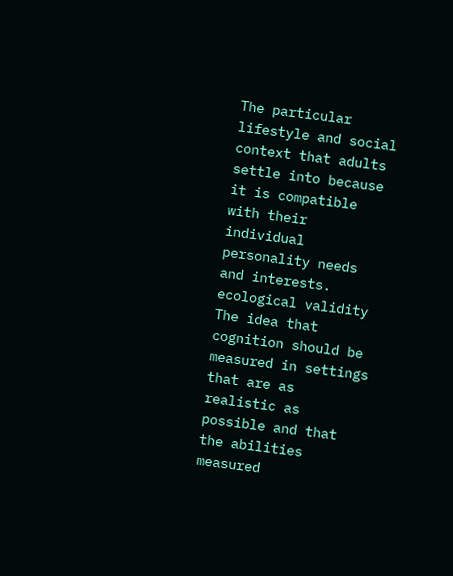The particular lifestyle and social context that adults settle into because it is compatible with their individual personality needs and interests.
ecological validity
The idea that cognition should be measured in settings that are as realistic as possible and that the abilities measured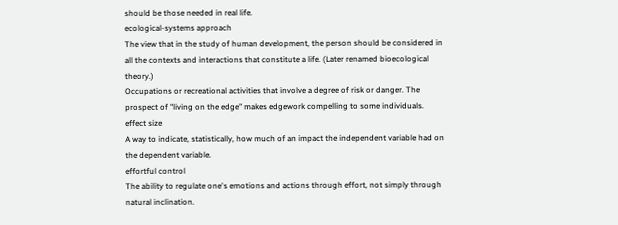should be those needed in real life.
ecological-systems approach
The view that in the study of human development, the person should be considered in all the contexts and interactions that constitute a life. (Later renamed bioecological theory.)
Occupations or recreational activities that involve a degree of risk or danger. The prospect of "living on the edge" makes edgework compelling to some individuals.
effect size
A way to indicate, statistically, how much of an impact the independent variable had on the dependent variable.
effortful control
The ability to regulate one's emotions and actions through effort, not simply through natural inclination.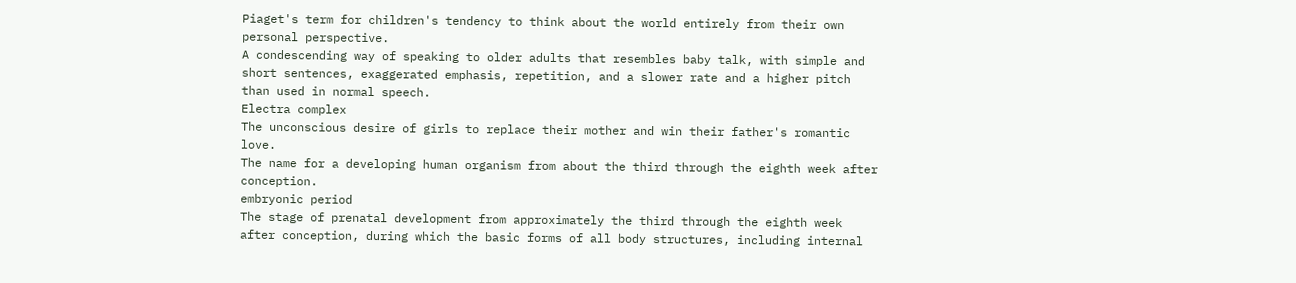Piaget's term for children's tendency to think about the world entirely from their own personal perspective.
A condescending way of speaking to older adults that resembles baby talk, with simple and short sentences, exaggerated emphasis, repetition, and a slower rate and a higher pitch than used in normal speech.
Electra complex
The unconscious desire of girls to replace their mother and win their father's romantic love.
The name for a developing human organism from about the third through the eighth week after conception.
embryonic period
The stage of prenatal development from approximately the third through the eighth week after conception, during which the basic forms of all body structures, including internal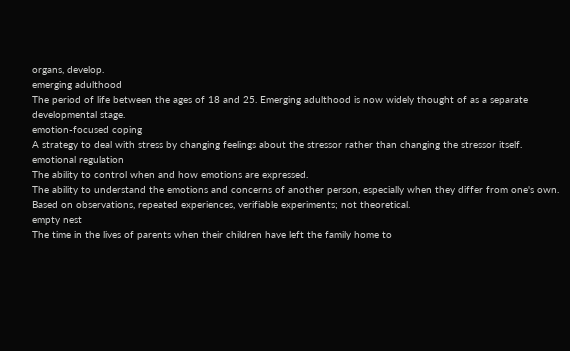organs, develop.
emerging adulthood
The period of life between the ages of 18 and 25. Emerging adulthood is now widely thought of as a separate developmental stage.
emotion-focused coping
A strategy to deal with stress by changing feelings about the stressor rather than changing the stressor itself.
emotional regulation
The ability to control when and how emotions are expressed.
The ability to understand the emotions and concerns of another person, especially when they differ from one's own.
Based on observations, repeated experiences, verifiable experiments; not theoretical.
empty nest
The time in the lives of parents when their children have left the family home to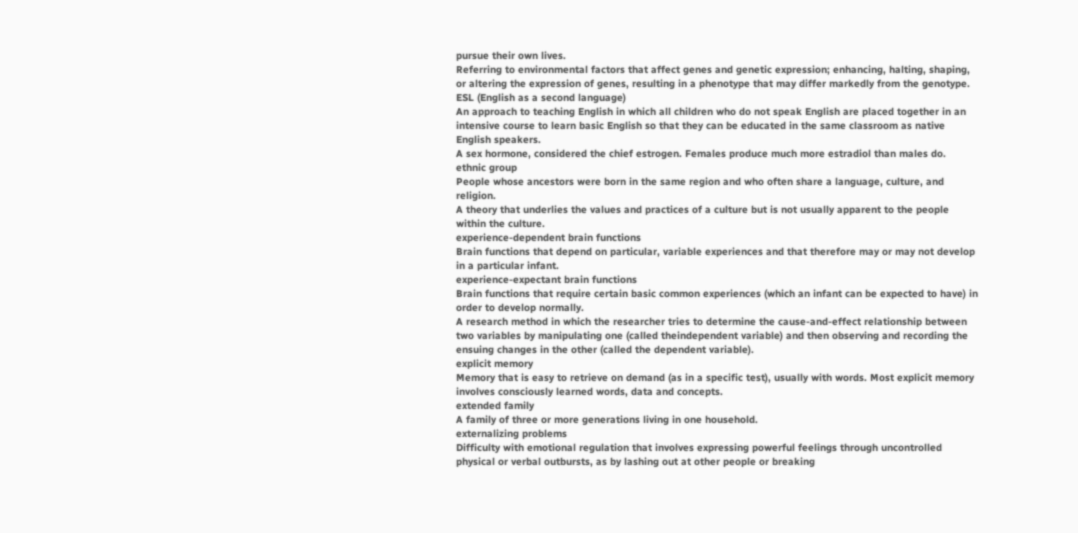pursue their own lives.
Referring to environmental factors that affect genes and genetic expression; enhancing, halting, shaping, or altering the expression of genes, resulting in a phenotype that may differ markedly from the genotype.
ESL (English as a second language)
An approach to teaching English in which all children who do not speak English are placed together in an intensive course to learn basic English so that they can be educated in the same classroom as native English speakers.
A sex hormone, considered the chief estrogen. Females produce much more estradiol than males do.
ethnic group
People whose ancestors were born in the same region and who often share a language, culture, and religion.
A theory that underlies the values and practices of a culture but is not usually apparent to the people within the culture.
experience-dependent brain functions
Brain functions that depend on particular, variable experiences and that therefore may or may not develop in a particular infant.
experience-expectant brain functions
Brain functions that require certain basic common experiences (which an infant can be expected to have) in order to develop normally.
A research method in which the researcher tries to determine the cause-and-effect relationship between two variables by manipulating one (called theindependent variable) and then observing and recording the ensuing changes in the other (called the dependent variable).
explicit memory
Memory that is easy to retrieve on demand (as in a specific test), usually with words. Most explicit memory involves consciously learned words, data and concepts.
extended family
A family of three or more generations living in one household.
externalizing problems
Difficulty with emotional regulation that involves expressing powerful feelings through uncontrolled physical or verbal outbursts, as by lashing out at other people or breaking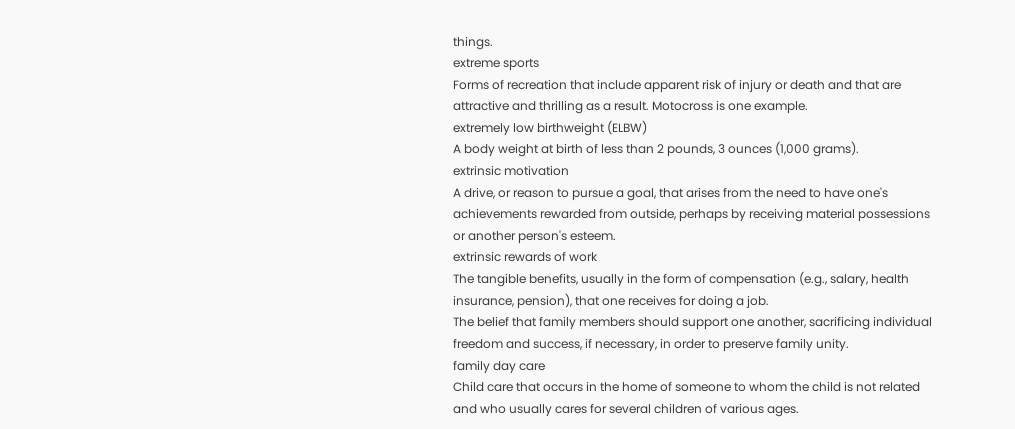things.
extreme sports
Forms of recreation that include apparent risk of injury or death and that are attractive and thrilling as a result. Motocross is one example.
extremely low birthweight (ELBW)
A body weight at birth of less than 2 pounds, 3 ounces (1,000 grams).
extrinsic motivation
A drive, or reason to pursue a goal, that arises from the need to have one's achievements rewarded from outside, perhaps by receiving material possessions or another person's esteem.
extrinsic rewards of work
The tangible benefits, usually in the form of compensation (e.g., salary, health insurance, pension), that one receives for doing a job.
The belief that family members should support one another, sacrificing individual freedom and success, if necessary, in order to preserve family unity.
family day care
Child care that occurs in the home of someone to whom the child is not related and who usually cares for several children of various ages.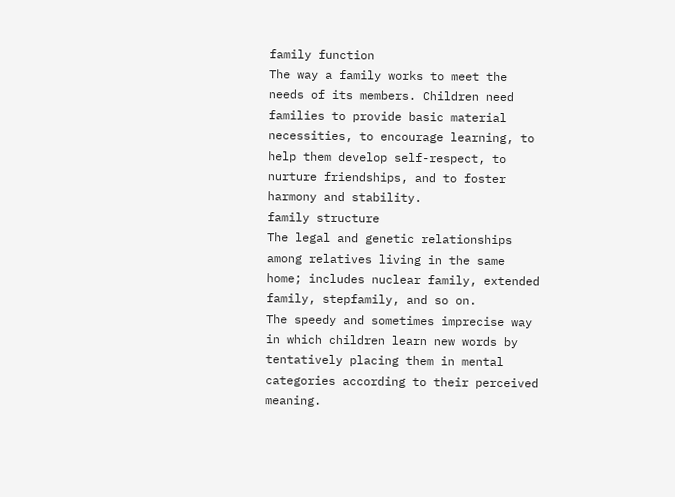family function
The way a family works to meet the needs of its members. Children need families to provide basic material necessities, to encourage learning, to help them develop self-respect, to nurture friendships, and to foster harmony and stability.
family structure
The legal and genetic relationships among relatives living in the same home; includes nuclear family, extended family, stepfamily, and so on.
The speedy and sometimes imprecise way in which children learn new words by tentatively placing them in mental categories according to their perceived meaning.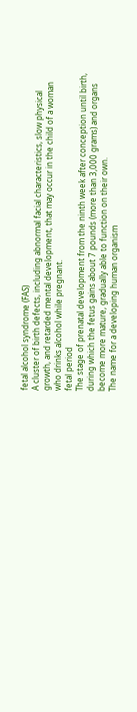fetal alcohol syndrome (FAS)
A cluster of birth defects, including abnormal facial characteristics, slow physical growth, and retarded mental development, that may occur in the child of a woman who drinks alcohol while pregnant.
fetal period
The stage of prenatal development from the ninth week after conception until birth, during which the fetus gains about 7 pounds (more than 3,000 grams) and organs become more mature, gradually able to function on their own.
The name for a developing human organism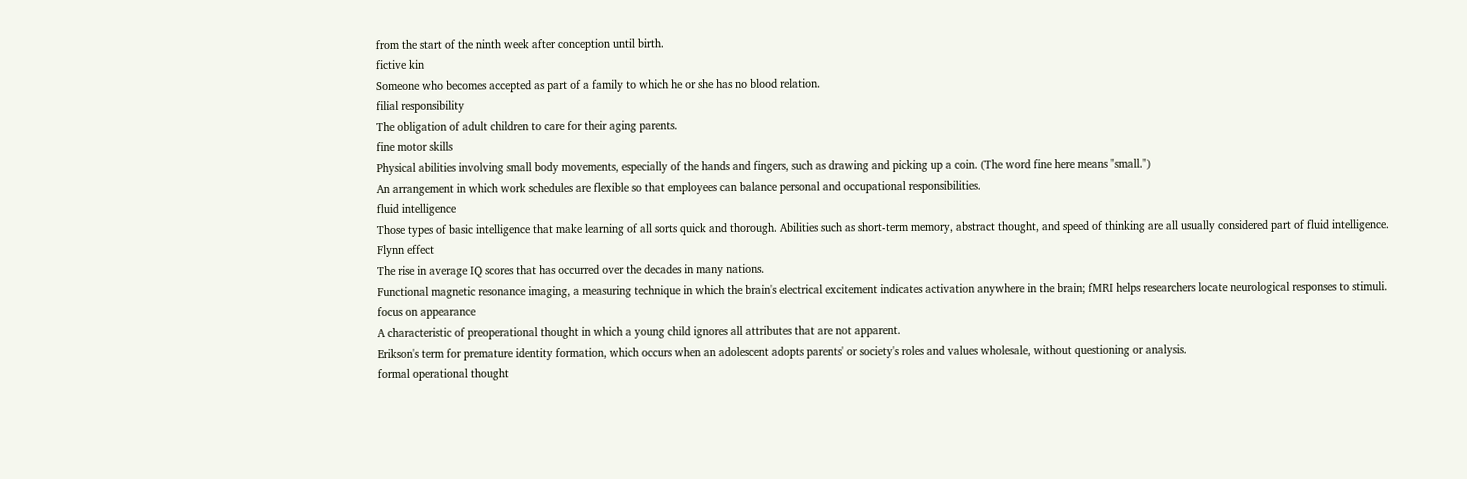from the start of the ninth week after conception until birth.
fictive kin
Someone who becomes accepted as part of a family to which he or she has no blood relation.
filial responsibility
The obligation of adult children to care for their aging parents.
fine motor skills
Physical abilities involving small body movements, especially of the hands and fingers, such as drawing and picking up a coin. (The word fine here means "small.")
An arrangement in which work schedules are flexible so that employees can balance personal and occupational responsibilities.
fluid intelligence
Those types of basic intelligence that make learning of all sorts quick and thorough. Abilities such as short-term memory, abstract thought, and speed of thinking are all usually considered part of fluid intelligence.
Flynn effect
The rise in average IQ scores that has occurred over the decades in many nations.
Functional magnetic resonance imaging, a measuring technique in which the brain's electrical excitement indicates activation anywhere in the brain; fMRI helps researchers locate neurological responses to stimuli.
focus on appearance
A characteristic of preoperational thought in which a young child ignores all attributes that are not apparent.
Erikson's term for premature identity formation, which occurs when an adolescent adopts parents' or society's roles and values wholesale, without questioning or analysis.
formal operational thought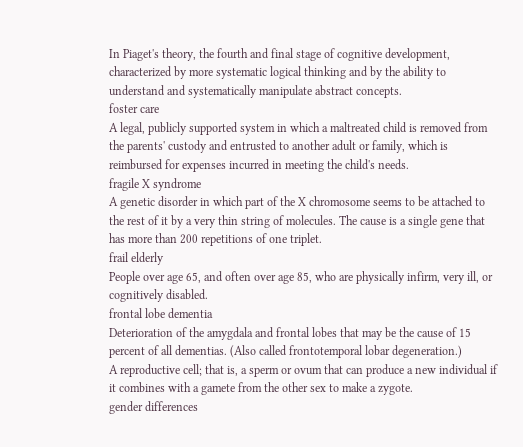In Piaget's theory, the fourth and final stage of cognitive development, characterized by more systematic logical thinking and by the ability to understand and systematically manipulate abstract concepts.
foster care
A legal, publicly supported system in which a maltreated child is removed from the parents' custody and entrusted to another adult or family, which is reimbursed for expenses incurred in meeting the child's needs.
fragile X syndrome
A genetic disorder in which part of the X chromosome seems to be attached to the rest of it by a very thin string of molecules. The cause is a single gene that has more than 200 repetitions of one triplet.
frail elderly
People over age 65, and often over age 85, who are physically infirm, very ill, or cognitively disabled.
frontal lobe dementia
Deterioration of the amygdala and frontal lobes that may be the cause of 15 percent of all dementias. (Also called frontotemporal lobar degeneration.)
A reproductive cell; that is, a sperm or ovum that can produce a new individual if it combines with a gamete from the other sex to make a zygote.
gender differences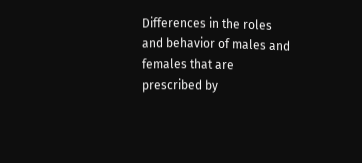Differences in the roles and behavior of males and females that are prescribed by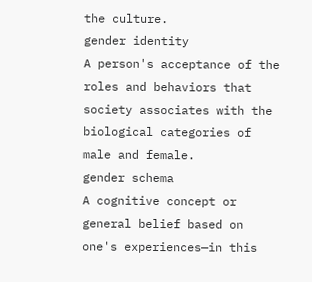the culture.
gender identity
A person's acceptance of the roles and behaviors that society associates with the biological categories of male and female.
gender schema
A cognitive concept or general belief based on one's experiences—in this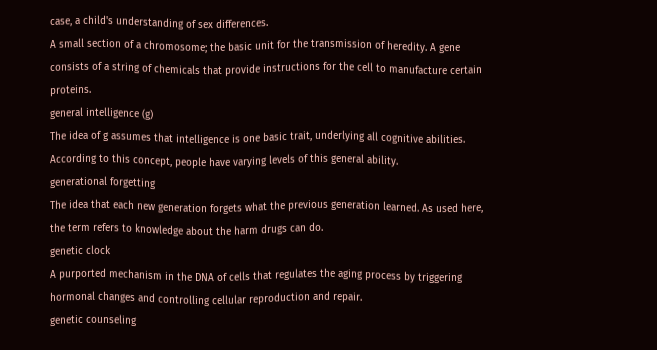case, a child's understanding of sex differences.
A small section of a chromosome; the basic unit for the transmission of heredity. A gene consists of a string of chemicals that provide instructions for the cell to manufacture certain proteins.
general intelligence (g)
The idea of g assumes that intelligence is one basic trait, underlying all cognitive abilities. According to this concept, people have varying levels of this general ability.
generational forgetting
The idea that each new generation forgets what the previous generation learned. As used here, the term refers to knowledge about the harm drugs can do.
genetic clock
A purported mechanism in the DNA of cells that regulates the aging process by triggering hormonal changes and controlling cellular reproduction and repair.
genetic counseling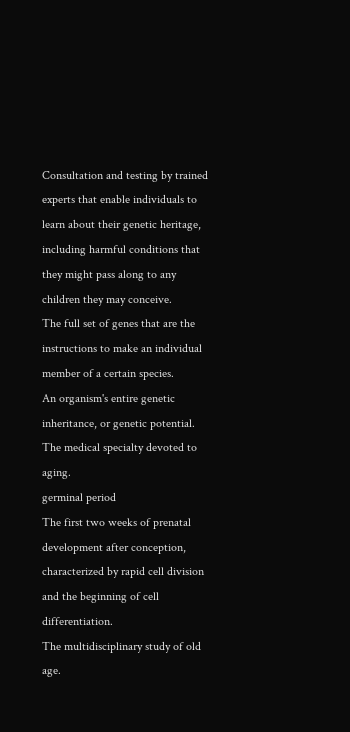Consultation and testing by trained experts that enable individuals to learn about their genetic heritage, including harmful conditions that they might pass along to any children they may conceive.
The full set of genes that are the instructions to make an individual member of a certain species.
An organism's entire genetic inheritance, or genetic potential.
The medical specialty devoted to aging.
germinal period
The first two weeks of prenatal development after conception, characterized by rapid cell division and the beginning of cell differentiation.
The multidisciplinary study of old age.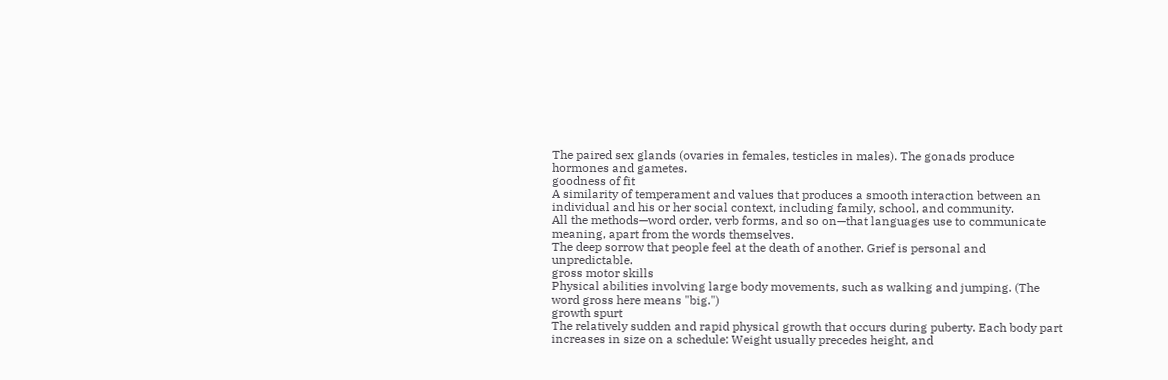The paired sex glands (ovaries in females, testicles in males). The gonads produce hormones and gametes.
goodness of fit
A similarity of temperament and values that produces a smooth interaction between an individual and his or her social context, including family, school, and community.
All the methods—word order, verb forms, and so on—that languages use to communicate meaning, apart from the words themselves.
The deep sorrow that people feel at the death of another. Grief is personal and unpredictable.
gross motor skills
Physical abilities involving large body movements, such as walking and jumping. (The word gross here means "big.")
growth spurt
The relatively sudden and rapid physical growth that occurs during puberty. Each body part increases in size on a schedule: Weight usually precedes height, and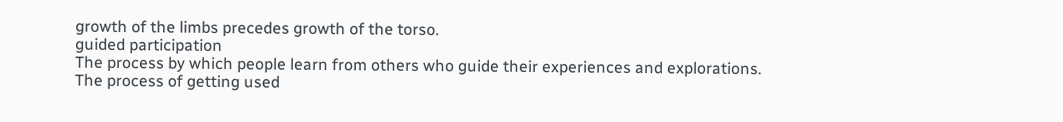growth of the limbs precedes growth of the torso.
guided participation
The process by which people learn from others who guide their experiences and explorations.
The process of getting used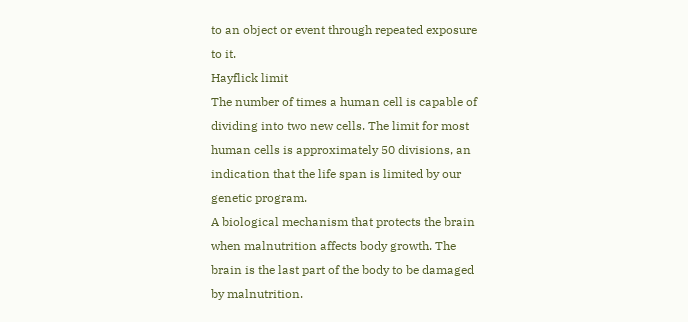to an object or event through repeated exposure to it.
Hayflick limit
The number of times a human cell is capable of dividing into two new cells. The limit for most human cells is approximately 50 divisions, an indication that the life span is limited by our genetic program.
A biological mechanism that protects the brain when malnutrition affects body growth. The brain is the last part of the body to be damaged by malnutrition.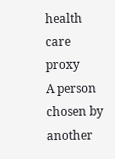health care proxy
A person chosen by another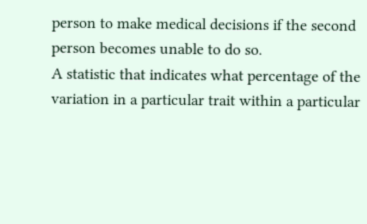person to make medical decisions if the second person becomes unable to do so.
A statistic that indicates what percentage of the variation in a particular trait within a particular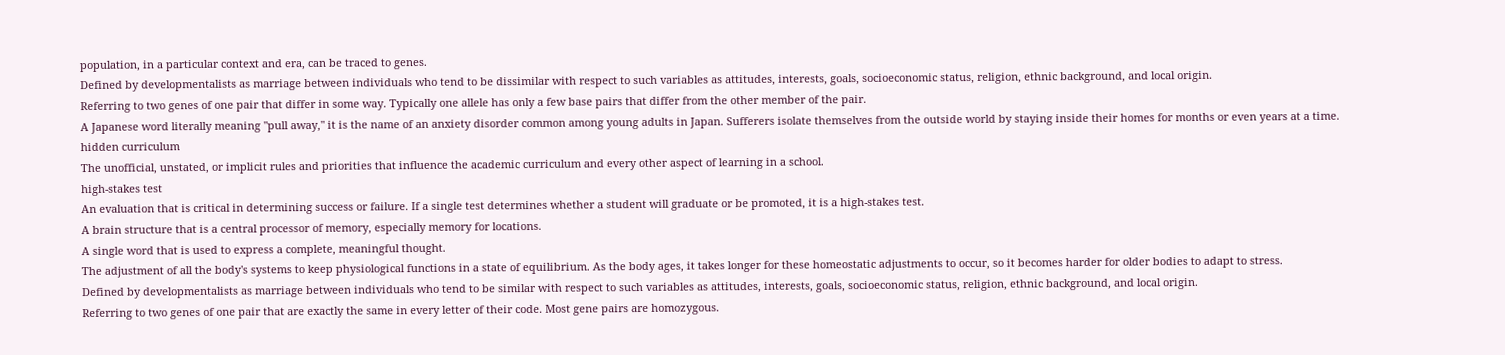population, in a particular context and era, can be traced to genes.
Defined by developmentalists as marriage between individuals who tend to be dissimilar with respect to such variables as attitudes, interests, goals, socioeconomic status, religion, ethnic background, and local origin.
Referring to two genes of one pair that differ in some way. Typically one allele has only a few base pairs that differ from the other member of the pair.
A Japanese word literally meaning "pull away," it is the name of an anxiety disorder common among young adults in Japan. Sufferers isolate themselves from the outside world by staying inside their homes for months or even years at a time.
hidden curriculum
The unofficial, unstated, or implicit rules and priorities that influence the academic curriculum and every other aspect of learning in a school.
high-stakes test
An evaluation that is critical in determining success or failure. If a single test determines whether a student will graduate or be promoted, it is a high-stakes test.
A brain structure that is a central processor of memory, especially memory for locations.
A single word that is used to express a complete, meaningful thought.
The adjustment of all the body's systems to keep physiological functions in a state of equilibrium. As the body ages, it takes longer for these homeostatic adjustments to occur, so it becomes harder for older bodies to adapt to stress.
Defined by developmentalists as marriage between individuals who tend to be similar with respect to such variables as attitudes, interests, goals, socioeconomic status, religion, ethnic background, and local origin.
Referring to two genes of one pair that are exactly the same in every letter of their code. Most gene pairs are homozygous.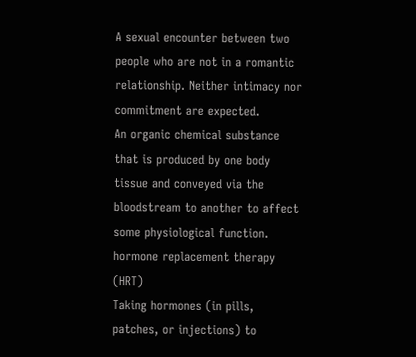A sexual encounter between two people who are not in a romantic relationship. Neither intimacy nor commitment are expected.
An organic chemical substance that is produced by one body tissue and conveyed via the bloodstream to another to affect some physiological function.
hormone replacement therapy (HRT)
Taking hormones (in pills, patches, or injections) to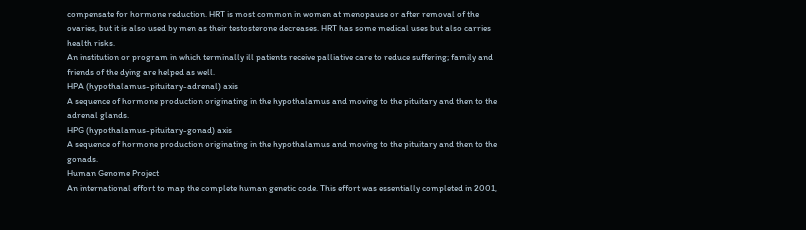compensate for hormone reduction. HRT is most common in women at menopause or after removal of the ovaries, but it is also used by men as their testosterone decreases. HRT has some medical uses but also carries health risks.
An institution or program in which terminally ill patients receive palliative care to reduce suffering; family and friends of the dying are helped as well.
HPA (hypothalamus-pituitary-adrenal) axis
A sequence of hormone production originating in the hypothalamus and moving to the pituitary and then to the adrenal glands.
HPG (hypothalamus-pituitary-gonad) axis
A sequence of hormone production originating in the hypothalamus and moving to the pituitary and then to the gonads.
Human Genome Project
An international effort to map the complete human genetic code. This effort was essentially completed in 2001,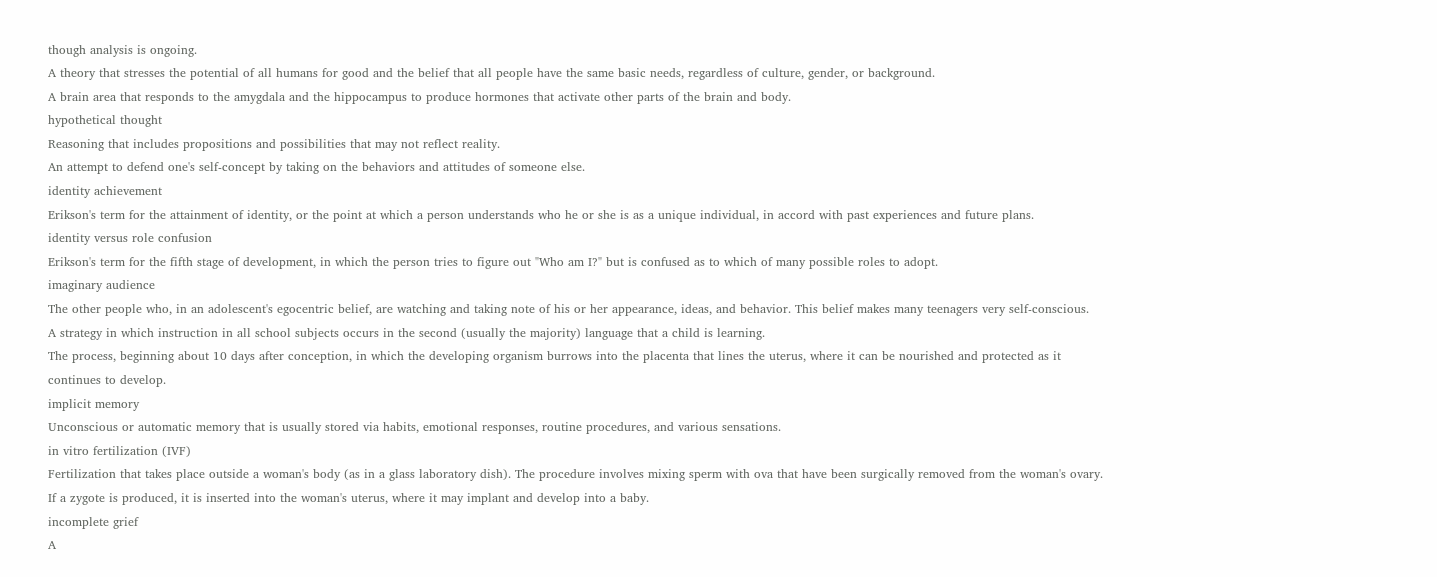though analysis is ongoing.
A theory that stresses the potential of all humans for good and the belief that all people have the same basic needs, regardless of culture, gender, or background.
A brain area that responds to the amygdala and the hippocampus to produce hormones that activate other parts of the brain and body.
hypothetical thought
Reasoning that includes propositions and possibilities that may not reflect reality.
An attempt to defend one's self-concept by taking on the behaviors and attitudes of someone else.
identity achievement
Erikson's term for the attainment of identity, or the point at which a person understands who he or she is as a unique individual, in accord with past experiences and future plans.
identity versus role confusion
Erikson's term for the fifth stage of development, in which the person tries to figure out "Who am I?" but is confused as to which of many possible roles to adopt.
imaginary audience
The other people who, in an adolescent's egocentric belief, are watching and taking note of his or her appearance, ideas, and behavior. This belief makes many teenagers very self-conscious.
A strategy in which instruction in all school subjects occurs in the second (usually the majority) language that a child is learning.
The process, beginning about 10 days after conception, in which the developing organism burrows into the placenta that lines the uterus, where it can be nourished and protected as it continues to develop.
implicit memory
Unconscious or automatic memory that is usually stored via habits, emotional responses, routine procedures, and various sensations.
in vitro fertilization (IVF)
Fertilization that takes place outside a woman's body (as in a glass laboratory dish). The procedure involves mixing sperm with ova that have been surgically removed from the woman's ovary. If a zygote is produced, it is inserted into the woman's uterus, where it may implant and develop into a baby.
incomplete grief
A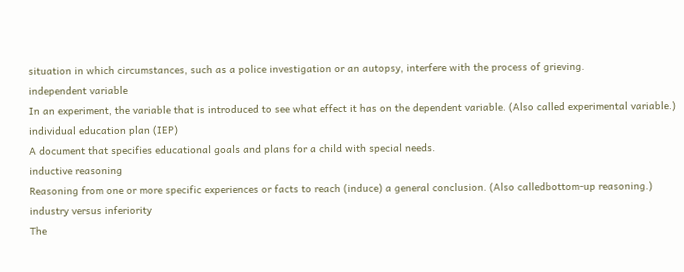situation in which circumstances, such as a police investigation or an autopsy, interfere with the process of grieving.
independent variable
In an experiment, the variable that is introduced to see what effect it has on the dependent variable. (Also called experimental variable.)
individual education plan (IEP)
A document that specifies educational goals and plans for a child with special needs.
inductive reasoning
Reasoning from one or more specific experiences or facts to reach (induce) a general conclusion. (Also calledbottom-up reasoning.)
industry versus inferiority
The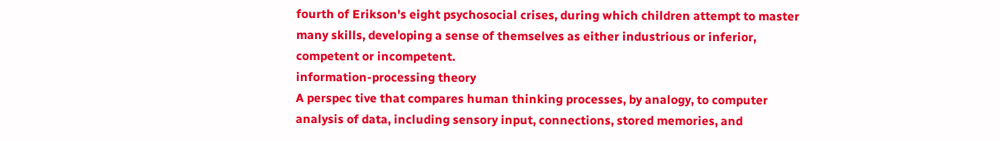fourth of Erikson's eight psychosocial crises, during which children attempt to master many skills, developing a sense of themselves as either industrious or inferior, competent or incompetent.
information-processing theory
A perspec tive that compares human thinking processes, by analogy, to computer analysis of data, including sensory input, connections, stored memories, and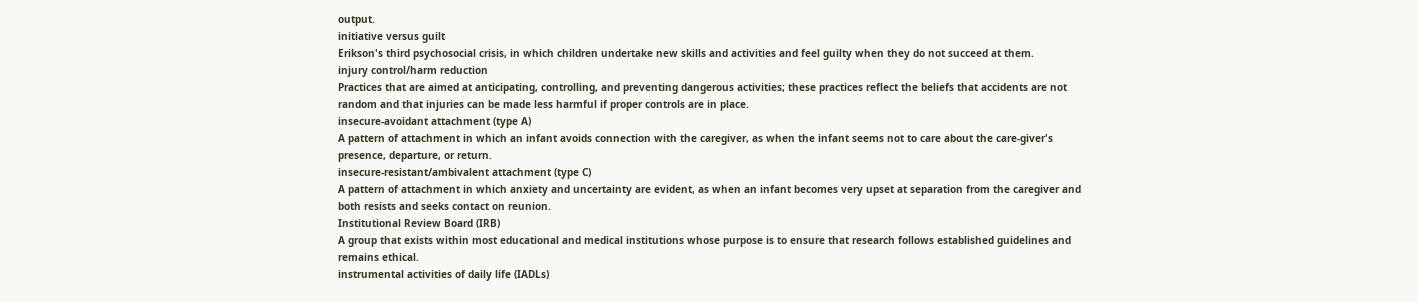output.
initiative versus guilt
Erikson's third psychosocial crisis, in which children undertake new skills and activities and feel guilty when they do not succeed at them.
injury control/harm reduction
Practices that are aimed at anticipating, controlling, and preventing dangerous activities; these practices reflect the beliefs that accidents are not random and that injuries can be made less harmful if proper controls are in place.
insecure-avoidant attachment (type A)
A pattern of attachment in which an infant avoids connection with the caregiver, as when the infant seems not to care about the care-giver's presence, departure, or return.
insecure-resistant/ambivalent attachment (type C)
A pattern of attachment in which anxiety and uncertainty are evident, as when an infant becomes very upset at separation from the caregiver and both resists and seeks contact on reunion.
Institutional Review Board (IRB)
A group that exists within most educational and medical institutions whose purpose is to ensure that research follows established guidelines and remains ethical.
instrumental activities of daily life (IADLs)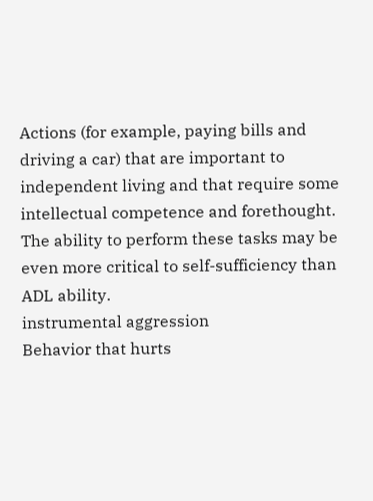Actions (for example, paying bills and driving a car) that are important to independent living and that require some intellectual competence and forethought. The ability to perform these tasks may be even more critical to self-sufficiency than ADL ability.
instrumental aggression
Behavior that hurts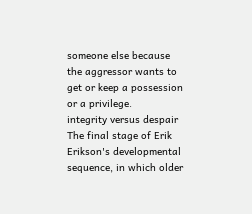someone else because the aggressor wants to get or keep a possession or a privilege.
integrity versus despair
The final stage of Erik Erikson's developmental sequence, in which older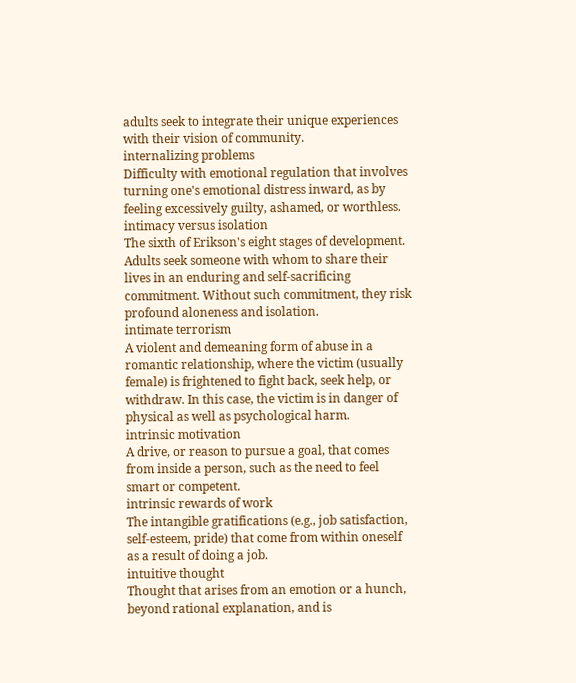adults seek to integrate their unique experiences with their vision of community.
internalizing problems
Difficulty with emotional regulation that involves turning one's emotional distress inward, as by feeling excessively guilty, ashamed, or worthless.
intimacy versus isolation
The sixth of Erikson's eight stages of development. Adults seek someone with whom to share their lives in an enduring and self-sacrificing commitment. Without such commitment, they risk profound aloneness and isolation.
intimate terrorism
A violent and demeaning form of abuse in a romantic relationship, where the victim (usually female) is frightened to fight back, seek help, or withdraw. In this case, the victim is in danger of physical as well as psychological harm.
intrinsic motivation
A drive, or reason to pursue a goal, that comes from inside a person, such as the need to feel smart or competent.
intrinsic rewards of work
The intangible gratifications (e.g., job satisfaction, self-esteem, pride) that come from within oneself as a result of doing a job.
intuitive thought
Thought that arises from an emotion or a hunch, beyond rational explanation, and is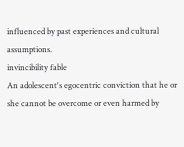influenced by past experiences and cultural assumptions.
invincibility fable
An adolescent's egocentric conviction that he or she cannot be overcome or even harmed by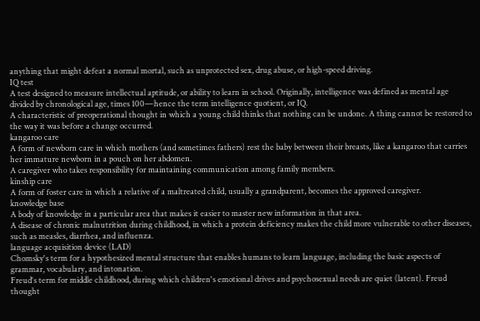anything that might defeat a normal mortal, such as unprotected sex, drug abuse, or high-speed driving.
IQ test
A test designed to measure intellectual aptitude, or ability to learn in school. Originally, intelligence was defined as mental age divided by chronological age, times 100—hence the term intelligence quotient, or IQ.
A characteristic of preoperational thought in which a young child thinks that nothing can be undone. A thing cannot be restored to the way it was before a change occurred.
kangaroo care
A form of newborn care in which mothers (and sometimes fathers) rest the baby between their breasts, like a kangaroo that carries her immature newborn in a pouch on her abdomen.
A caregiver who takes responsibility for maintaining communication among family members.
kinship care
A form of foster care in which a relative of a maltreated child, usually a grandparent, becomes the approved caregiver.
knowledge base
A body of knowledge in a particular area that makes it easier to master new information in that area.
A disease of chronic malnutrition during childhood, in which a protein deficiency makes the child more vulnerable to other diseases, such as measles, diarrhea, and influenza.
language acquisition device (LAD)
Chomsky's term for a hypothesized mental structure that enables humans to learn language, including the basic aspects of grammar, vocabulary, and intonation.
Freud's term for middle childhood, during which children's emotional drives and psychosexual needs are quiet (latent). Freud thought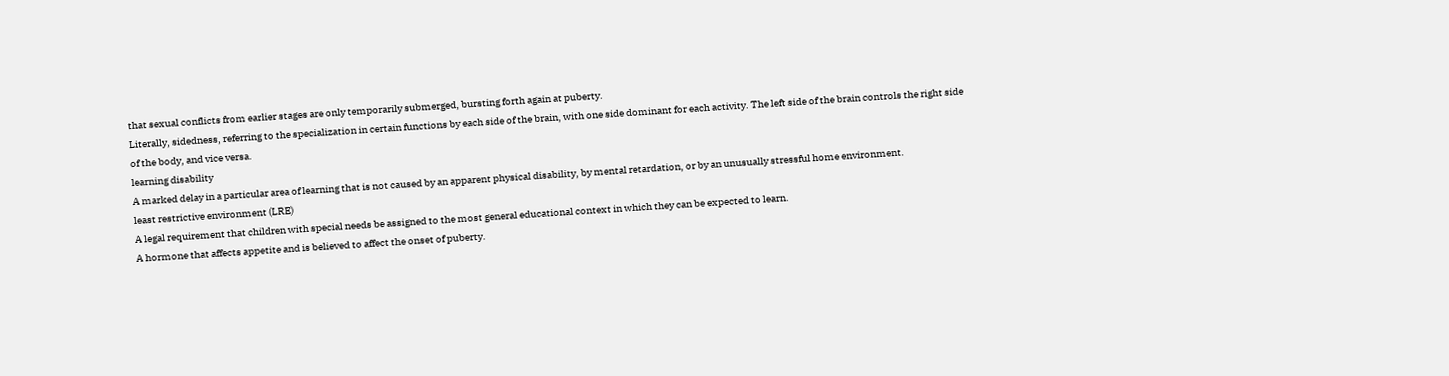that sexual conflicts from earlier stages are only temporarily submerged, bursting forth again at puberty.
Literally, sidedness, referring to the specialization in certain functions by each side of the brain, with one side dominant for each activity. The left side of the brain controls the right side of the body, and vice versa.
learning disability
A marked delay in a particular area of learning that is not caused by an apparent physical disability, by mental retardation, or by an unusually stressful home environment.
least restrictive environment (LRE)
A legal requirement that children with special needs be assigned to the most general educational context in which they can be expected to learn.
A hormone that affects appetite and is believed to affect the onset of puberty.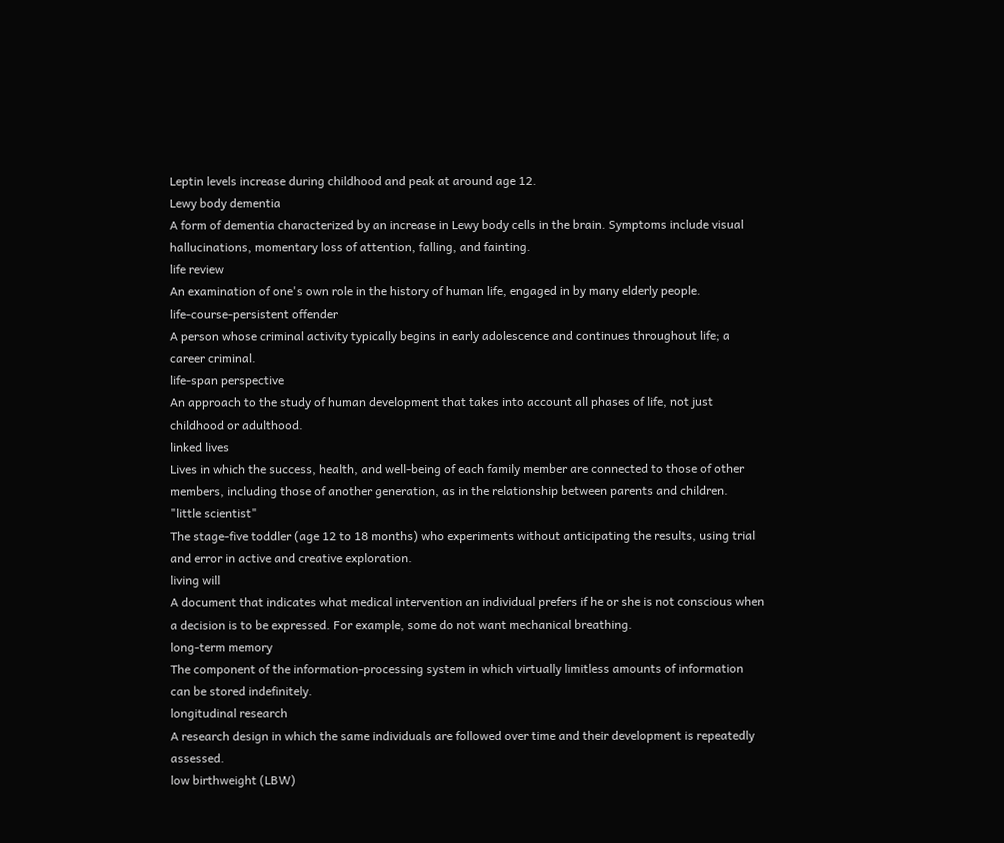Leptin levels increase during childhood and peak at around age 12.
Lewy body dementia
A form of dementia characterized by an increase in Lewy body cells in the brain. Symptoms include visual hallucinations, momentary loss of attention, falling, and fainting.
life review
An examination of one's own role in the history of human life, engaged in by many elderly people.
life-course-persistent offender
A person whose criminal activity typically begins in early adolescence and continues throughout life; a career criminal.
life-span perspective
An approach to the study of human development that takes into account all phases of life, not just childhood or adulthood.
linked lives
Lives in which the success, health, and well-being of each family member are connected to those of other members, including those of another generation, as in the relationship between parents and children.
"little scientist"
The stage-five toddler (age 12 to 18 months) who experiments without anticipating the results, using trial and error in active and creative exploration.
living will
A document that indicates what medical intervention an individual prefers if he or she is not conscious when a decision is to be expressed. For example, some do not want mechanical breathing.
long-term memory
The component of the information-processing system in which virtually limitless amounts of information can be stored indefinitely.
longitudinal research
A research design in which the same individuals are followed over time and their development is repeatedly assessed.
low birthweight (LBW)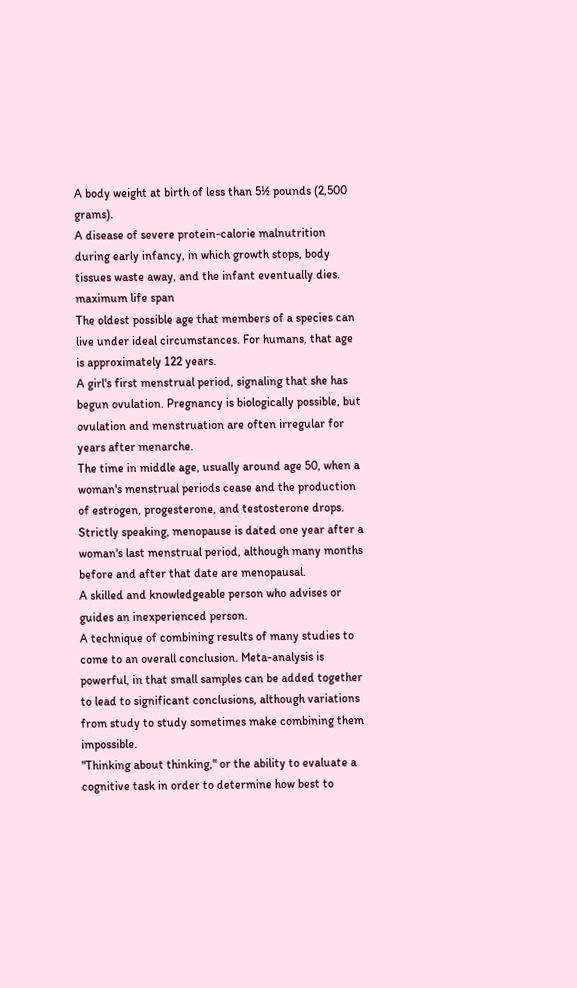A body weight at birth of less than 5½ pounds (2,500 grams).
A disease of severe protein-calorie malnutrition during early infancy, in which growth stops, body tissues waste away, and the infant eventually dies.
maximum life span
The oldest possible age that members of a species can live under ideal circumstances. For humans, that age is approximately 122 years.
A girl's first menstrual period, signaling that she has begun ovulation. Pregnancy is biologically possible, but ovulation and menstruation are often irregular for years after menarche.
The time in middle age, usually around age 50, when a woman's menstrual periods cease and the production of estrogen, progesterone, and testosterone drops. Strictly speaking, menopause is dated one year after a woman's last menstrual period, although many months before and after that date are menopausal.
A skilled and knowledgeable person who advises or guides an inexperienced person.
A technique of combining results of many studies to come to an overall conclusion. Meta-analysis is powerful, in that small samples can be added together to lead to significant conclusions, although variations from study to study sometimes make combining them impossible.
"Thinking about thinking," or the ability to evaluate a cognitive task in order to determine how best to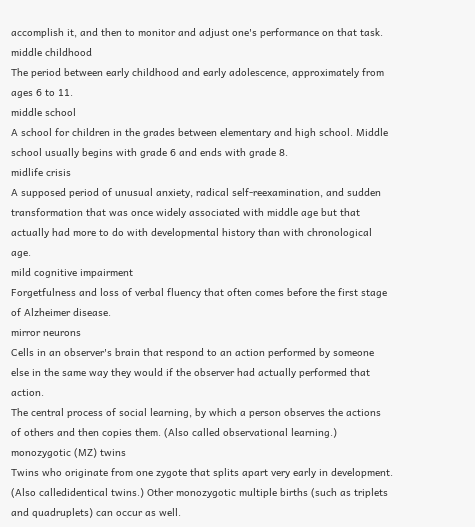accomplish it, and then to monitor and adjust one's performance on that task.
middle childhood
The period between early childhood and early adolescence, approximately from ages 6 to 11.
middle school
A school for children in the grades between elementary and high school. Middle school usually begins with grade 6 and ends with grade 8.
midlife crisis
A supposed period of unusual anxiety, radical self-reexamination, and sudden transformation that was once widely associated with middle age but that actually had more to do with developmental history than with chronological age.
mild cognitive impairment
Forgetfulness and loss of verbal fluency that often comes before the first stage of Alzheimer disease.
mirror neurons
Cells in an observer's brain that respond to an action performed by someone else in the same way they would if the observer had actually performed that action.
The central process of social learning, by which a person observes the actions of others and then copies them. (Also called observational learning.)
monozygotic (MZ) twins
Twins who originate from one zygote that splits apart very early in development. (Also calledidentical twins.) Other monozygotic multiple births (such as triplets and quadruplets) can occur as well.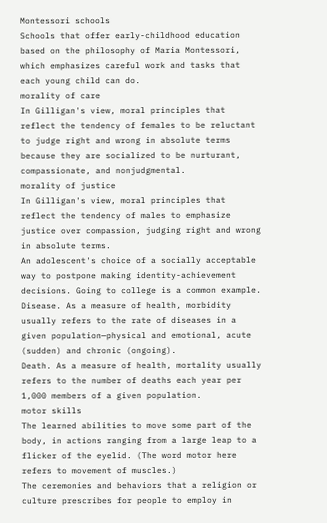Montessori schools
Schools that offer early-childhood education based on the philosophy of Maria Montessori, which emphasizes careful work and tasks that each young child can do.
morality of care
In Gilligan's view, moral principles that reflect the tendency of females to be reluctant to judge right and wrong in absolute terms because they are socialized to be nurturant, compassionate, and nonjudgmental.
morality of justice
In Gilligan's view, moral principles that reflect the tendency of males to emphasize justice over compassion, judging right and wrong in absolute terms.
An adolescent's choice of a socially acceptable way to postpone making identity-achievement decisions. Going to college is a common example.
Disease. As a measure of health, morbidity usually refers to the rate of diseases in a given population—physical and emotional, acute (sudden) and chronic (ongoing).
Death. As a measure of health, mortality usually refers to the number of deaths each year per 1,000 members of a given population.
motor skills
The learned abilities to move some part of the body, in actions ranging from a large leap to a flicker of the eyelid. (The word motor here refers to movement of muscles.)
The ceremonies and behaviors that a religion or culture prescribes for people to employ in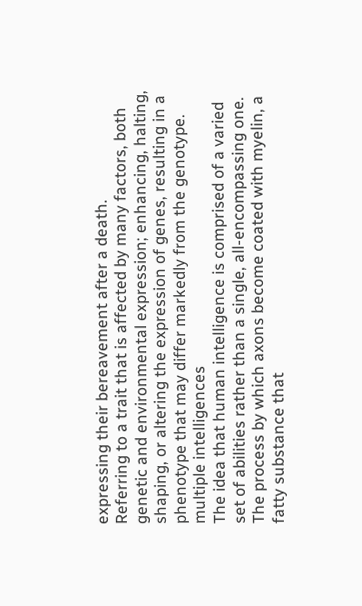expressing their bereavement after a death.
Referring to a trait that is affected by many factors, both genetic and environmental expression; enhancing, halting, shaping, or altering the expression of genes, resulting in a phenotype that may differ markedly from the genotype.
multiple intelligences
The idea that human intelligence is comprised of a varied set of abilities rather than a single, all-encompassing one.
The process by which axons become coated with myelin, a fatty substance that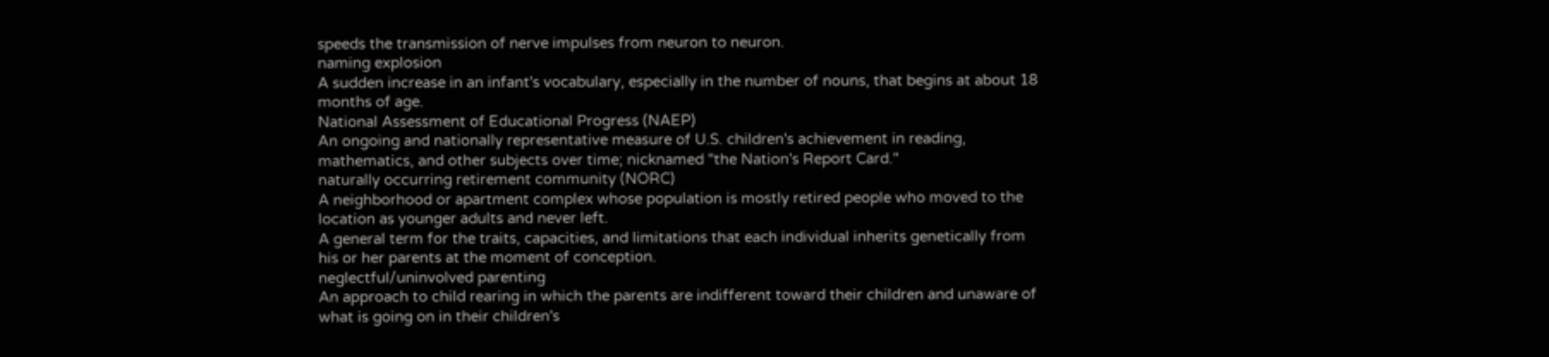speeds the transmission of nerve impulses from neuron to neuron.
naming explosion
A sudden increase in an infant's vocabulary, especially in the number of nouns, that begins at about 18 months of age.
National Assessment of Educational Progress (NAEP)
An ongoing and nationally representative measure of U.S. children's achievement in reading, mathematics, and other subjects over time; nicknamed "the Nation's Report Card."
naturally occurring retirement community (NORC)
A neighborhood or apartment complex whose population is mostly retired people who moved to the location as younger adults and never left.
A general term for the traits, capacities, and limitations that each individual inherits genetically from his or her parents at the moment of conception.
neglectful/uninvolved parenting
An approach to child rearing in which the parents are indifferent toward their children and unaware of what is going on in their children's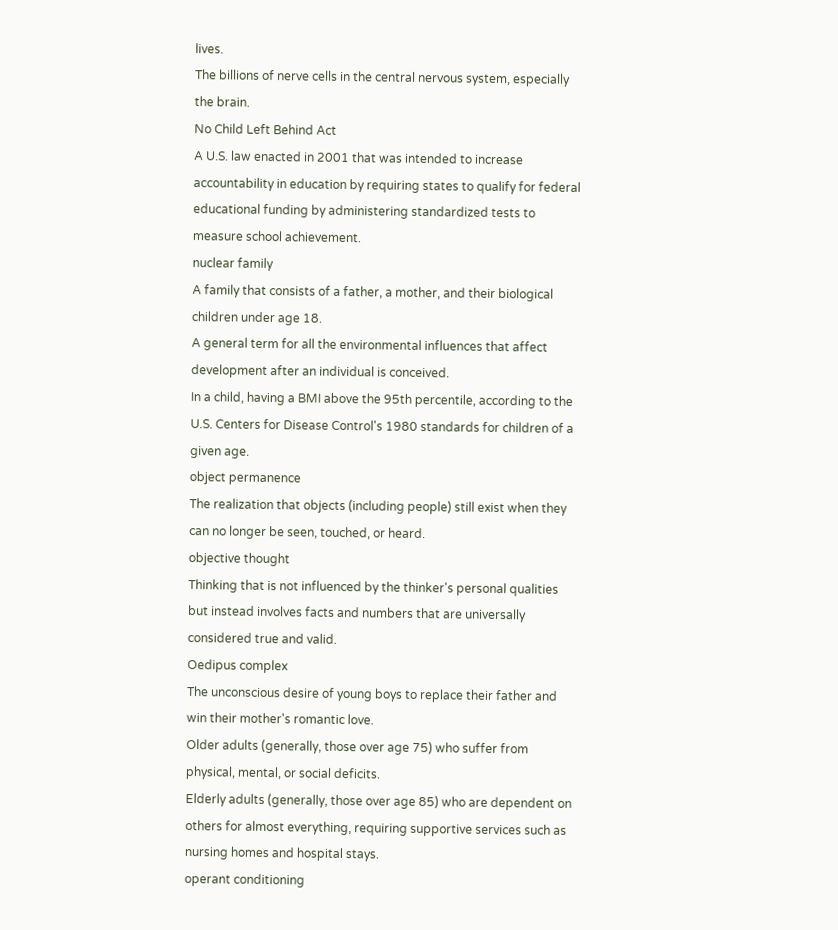lives.
The billions of nerve cells in the central nervous system, especially the brain.
No Child Left Behind Act
A U.S. law enacted in 2001 that was intended to increase accountability in education by requiring states to qualify for federal educational funding by administering standardized tests to measure school achievement.
nuclear family
A family that consists of a father, a mother, and their biological children under age 18.
A general term for all the environmental influences that affect development after an individual is conceived.
In a child, having a BMI above the 95th percentile, according to the U.S. Centers for Disease Control's 1980 standards for children of a given age.
object permanence
The realization that objects (including people) still exist when they can no longer be seen, touched, or heard.
objective thought
Thinking that is not influenced by the thinker's personal qualities but instead involves facts and numbers that are universally considered true and valid.
Oedipus complex
The unconscious desire of young boys to replace their father and win their mother's romantic love.
Older adults (generally, those over age 75) who suffer from physical, mental, or social deficits.
Elderly adults (generally, those over age 85) who are dependent on others for almost everything, requiring supportive services such as nursing homes and hospital stays.
operant conditioning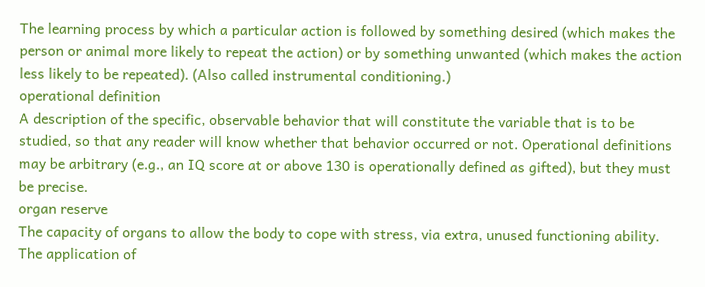The learning process by which a particular action is followed by something desired (which makes the person or animal more likely to repeat the action) or by something unwanted (which makes the action less likely to be repeated). (Also called instrumental conditioning.)
operational definition
A description of the specific, observable behavior that will constitute the variable that is to be studied, so that any reader will know whether that behavior occurred or not. Operational definitions may be arbitrary (e.g., an IQ score at or above 130 is operationally defined as gifted), but they must be precise.
organ reserve
The capacity of organs to allow the body to cope with stress, via extra, unused functioning ability.
The application of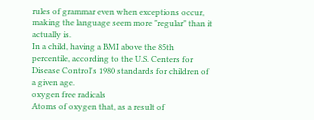rules of grammar even when exceptions occur, making the language seem more "regular" than it actually is.
In a child, having a BMI above the 85th percentile, according to the U.S. Centers for Disease Control's 1980 standards for children of a given age.
oxygen free radicals
Atoms of oxygen that, as a result of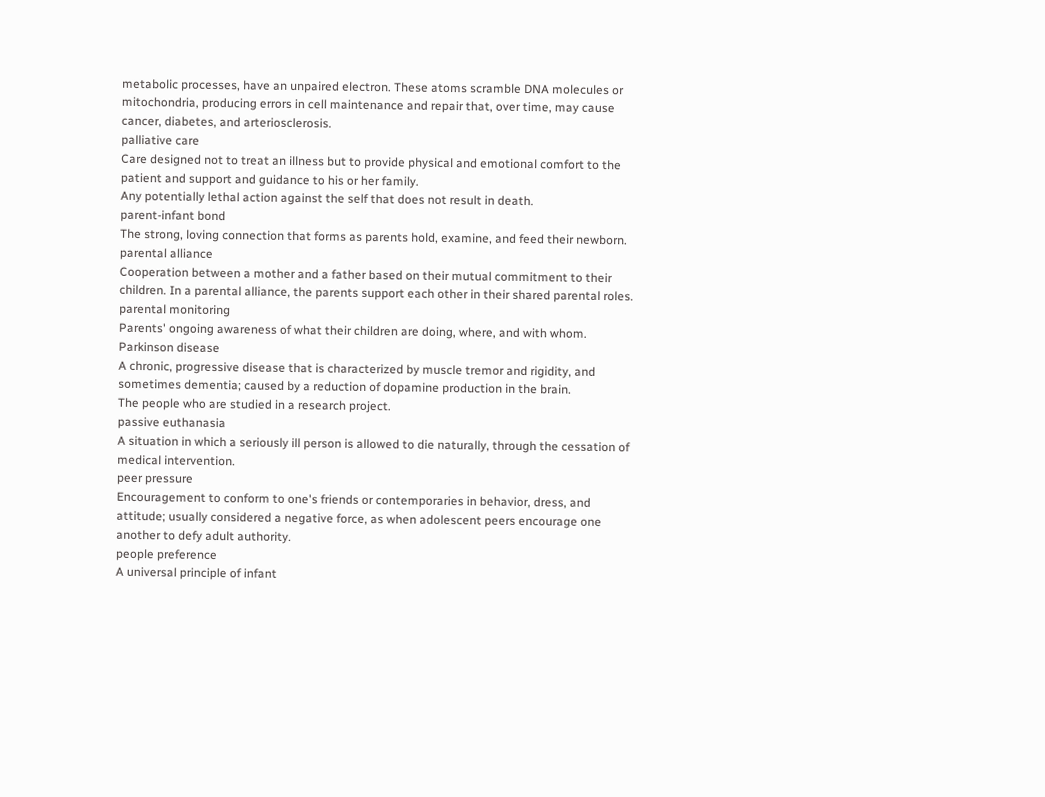metabolic processes, have an unpaired electron. These atoms scramble DNA molecules or mitochondria, producing errors in cell maintenance and repair that, over time, may cause cancer, diabetes, and arteriosclerosis.
palliative care
Care designed not to treat an illness but to provide physical and emotional comfort to the patient and support and guidance to his or her family.
Any potentially lethal action against the self that does not result in death.
parent-infant bond
The strong, loving connection that forms as parents hold, examine, and feed their newborn.
parental alliance
Cooperation between a mother and a father based on their mutual commitment to their children. In a parental alliance, the parents support each other in their shared parental roles.
parental monitoring
Parents' ongoing awareness of what their children are doing, where, and with whom.
Parkinson disease
A chronic, progressive disease that is characterized by muscle tremor and rigidity, and sometimes dementia; caused by a reduction of dopamine production in the brain.
The people who are studied in a research project.
passive euthanasia
A situation in which a seriously ill person is allowed to die naturally, through the cessation of medical intervention.
peer pressure
Encouragement to conform to one's friends or contemporaries in behavior, dress, and attitude; usually considered a negative force, as when adolescent peers encourage one another to defy adult authority.
people preference
A universal principle of infant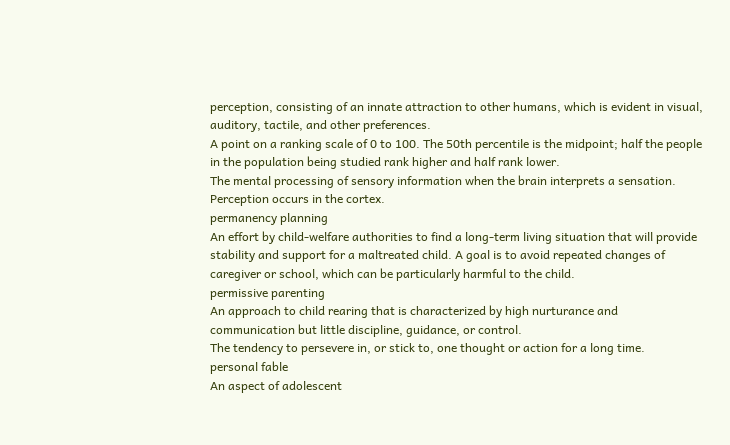perception, consisting of an innate attraction to other humans, which is evident in visual, auditory, tactile, and other preferences.
A point on a ranking scale of 0 to 100. The 50th percentile is the midpoint; half the people in the population being studied rank higher and half rank lower.
The mental processing of sensory information when the brain interprets a sensation. Perception occurs in the cortex.
permanency planning
An effort by child-welfare authorities to find a long-term living situation that will provide stability and support for a maltreated child. A goal is to avoid repeated changes of caregiver or school, which can be particularly harmful to the child.
permissive parenting
An approach to child rearing that is characterized by high nurturance and communication but little discipline, guidance, or control.
The tendency to persevere in, or stick to, one thought or action for a long time.
personal fable
An aspect of adolescent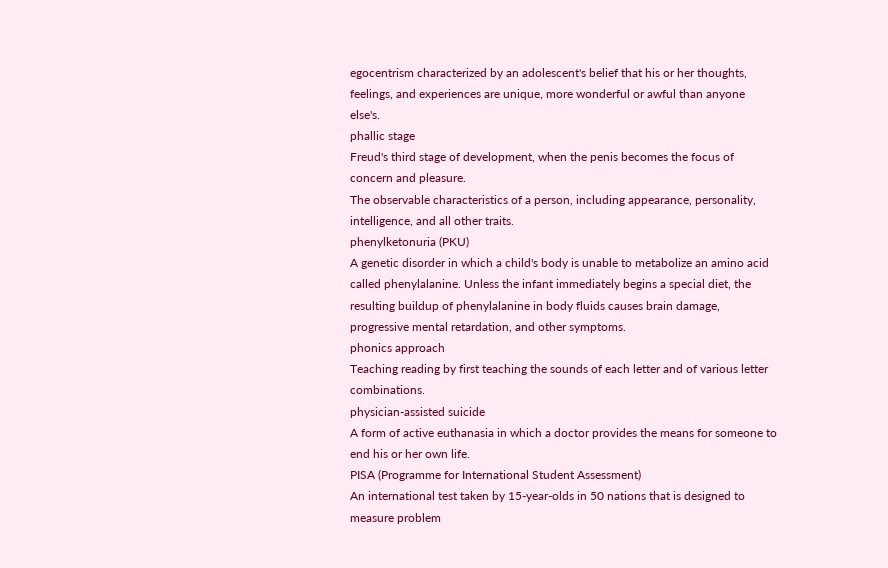egocentrism characterized by an adolescent's belief that his or her thoughts, feelings, and experiences are unique, more wonderful or awful than anyone else's.
phallic stage
Freud's third stage of development, when the penis becomes the focus of concern and pleasure.
The observable characteristics of a person, including appearance, personality, intelligence, and all other traits.
phenylketonuria (PKU)
A genetic disorder in which a child's body is unable to metabolize an amino acid called phenylalanine. Unless the infant immediately begins a special diet, the resulting buildup of phenylalanine in body fluids causes brain damage, progressive mental retardation, and other symptoms.
phonics approach
Teaching reading by first teaching the sounds of each letter and of various letter combinations.
physician-assisted suicide
A form of active euthanasia in which a doctor provides the means for someone to end his or her own life.
PISA (Programme for International Student Assessment)
An international test taken by 15-year-olds in 50 nations that is designed to measure problem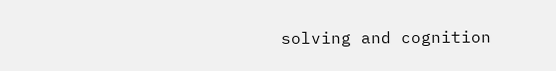solving and cognition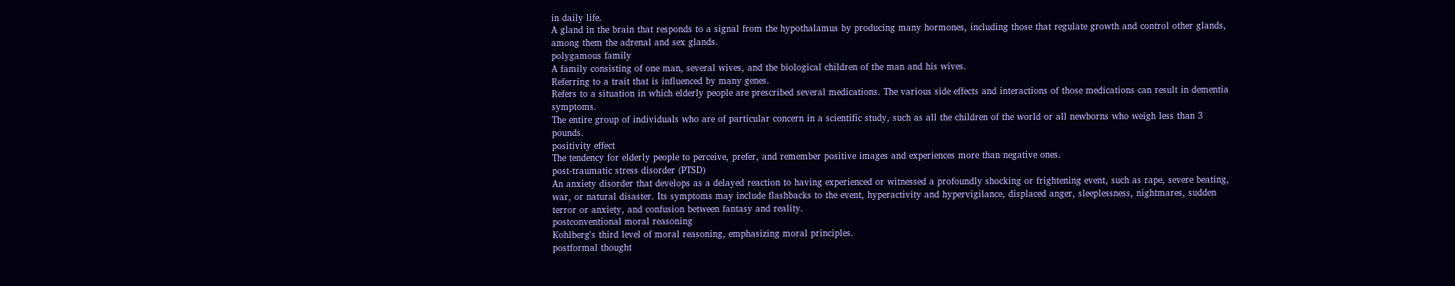in daily life.
A gland in the brain that responds to a signal from the hypothalamus by producing many hormones, including those that regulate growth and control other glands, among them the adrenal and sex glands.
polygamous family
A family consisting of one man, several wives, and the biological children of the man and his wives.
Referring to a trait that is influenced by many genes.
Refers to a situation in which elderly people are prescribed several medications. The various side effects and interactions of those medications can result in dementia symptoms.
The entire group of individuals who are of particular concern in a scientific study, such as all the children of the world or all newborns who weigh less than 3 pounds.
positivity effect
The tendency for elderly people to perceive, prefer, and remember positive images and experiences more than negative ones.
post-traumatic stress disorder (PTSD)
An anxiety disorder that develops as a delayed reaction to having experienced or witnessed a profoundly shocking or frightening event, such as rape, severe beating, war, or natural disaster. Its symptoms may include flashbacks to the event, hyperactivity and hypervigilance, displaced anger, sleeplessness, nightmares, sudden terror or anxiety, and confusion between fantasy and reality.
postconventional moral reasoning
Kohlberg's third level of moral reasoning, emphasizing moral principles.
postformal thought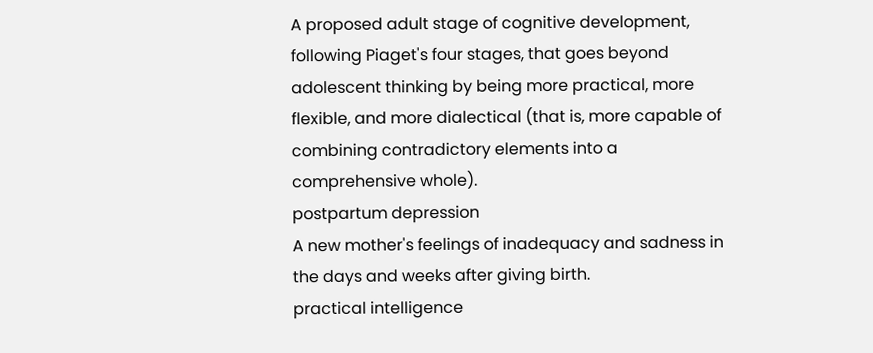A proposed adult stage of cognitive development, following Piaget's four stages, that goes beyond adolescent thinking by being more practical, more flexible, and more dialectical (that is, more capable of combining contradictory elements into a comprehensive whole).
postpartum depression
A new mother's feelings of inadequacy and sadness in the days and weeks after giving birth.
practical intelligence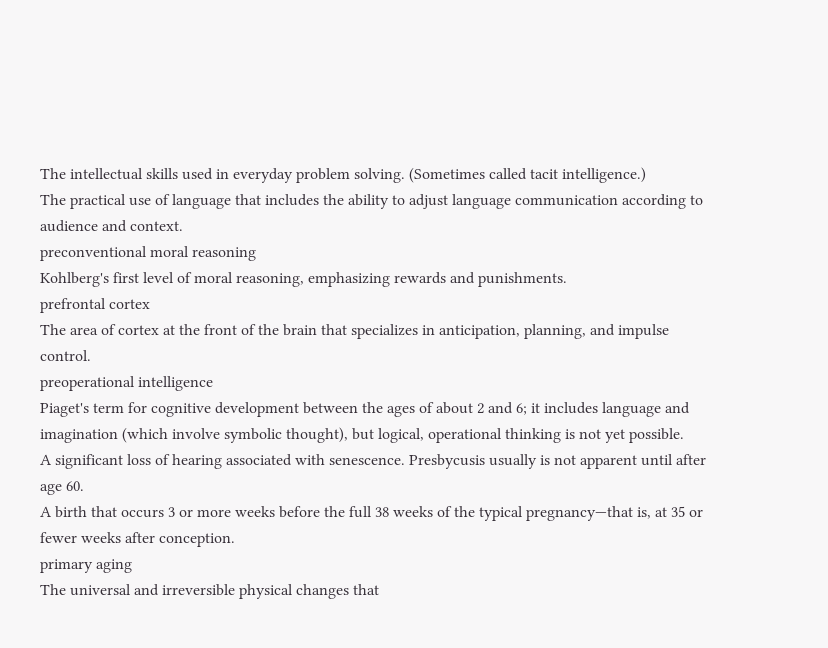The intellectual skills used in everyday problem solving. (Sometimes called tacit intelligence.)
The practical use of language that includes the ability to adjust language communication according to audience and context.
preconventional moral reasoning
Kohlberg's first level of moral reasoning, emphasizing rewards and punishments.
prefrontal cortex
The area of cortex at the front of the brain that specializes in anticipation, planning, and impulse control.
preoperational intelligence
Piaget's term for cognitive development between the ages of about 2 and 6; it includes language and imagination (which involve symbolic thought), but logical, operational thinking is not yet possible.
A significant loss of hearing associated with senescence. Presbycusis usually is not apparent until after age 60.
A birth that occurs 3 or more weeks before the full 38 weeks of the typical pregnancy—that is, at 35 or fewer weeks after conception.
primary aging
The universal and irreversible physical changes that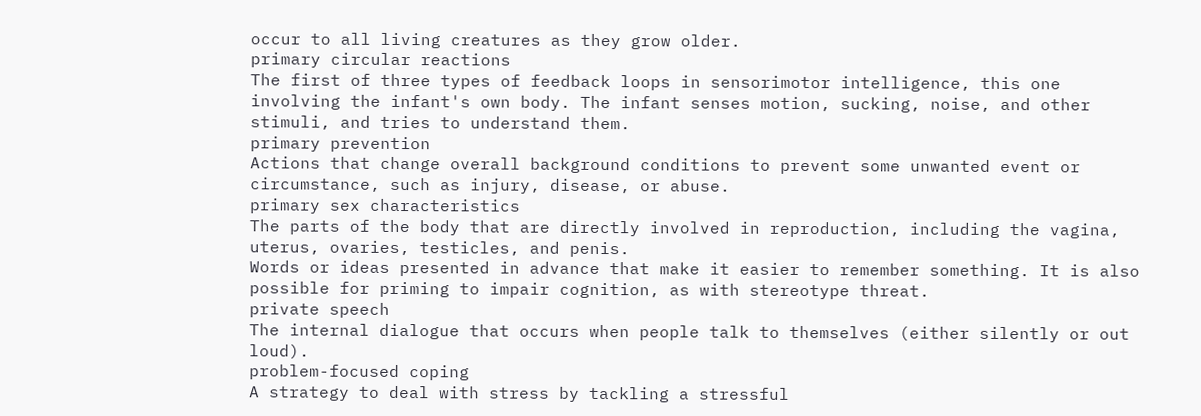occur to all living creatures as they grow older.
primary circular reactions
The first of three types of feedback loops in sensorimotor intelligence, this one involving the infant's own body. The infant senses motion, sucking, noise, and other stimuli, and tries to understand them.
primary prevention
Actions that change overall background conditions to prevent some unwanted event or circumstance, such as injury, disease, or abuse.
primary sex characteristics
The parts of the body that are directly involved in reproduction, including the vagina, uterus, ovaries, testicles, and penis.
Words or ideas presented in advance that make it easier to remember something. It is also possible for priming to impair cognition, as with stereotype threat.
private speech
The internal dialogue that occurs when people talk to themselves (either silently or out loud).
problem-focused coping
A strategy to deal with stress by tackling a stressful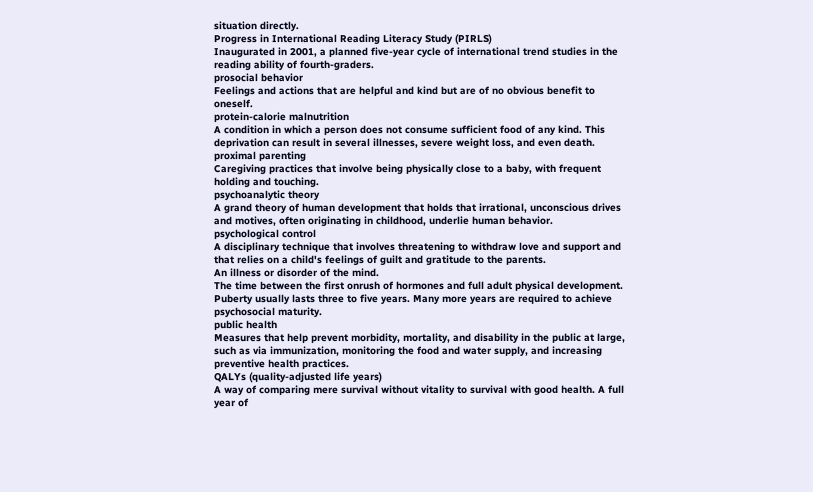situation directly.
Progress in International Reading Literacy Study (PIRLS)
Inaugurated in 2001, a planned five-year cycle of international trend studies in the reading ability of fourth-graders.
prosocial behavior
Feelings and actions that are helpful and kind but are of no obvious benefit to oneself.
protein-calorie malnutrition
A condition in which a person does not consume sufficient food of any kind. This deprivation can result in several illnesses, severe weight loss, and even death.
proximal parenting
Caregiving practices that involve being physically close to a baby, with frequent holding and touching.
psychoanalytic theory
A grand theory of human development that holds that irrational, unconscious drives and motives, often originating in childhood, underlie human behavior.
psychological control
A disciplinary technique that involves threatening to withdraw love and support and that relies on a child's feelings of guilt and gratitude to the parents.
An illness or disorder of the mind.
The time between the first onrush of hormones and full adult physical development. Puberty usually lasts three to five years. Many more years are required to achieve psychosocial maturity.
public health
Measures that help prevent morbidity, mortality, and disability in the public at large, such as via immunization, monitoring the food and water supply, and increasing preventive health practices.
QALYs (quality-adjusted life years)
A way of comparing mere survival without vitality to survival with good health. A full year of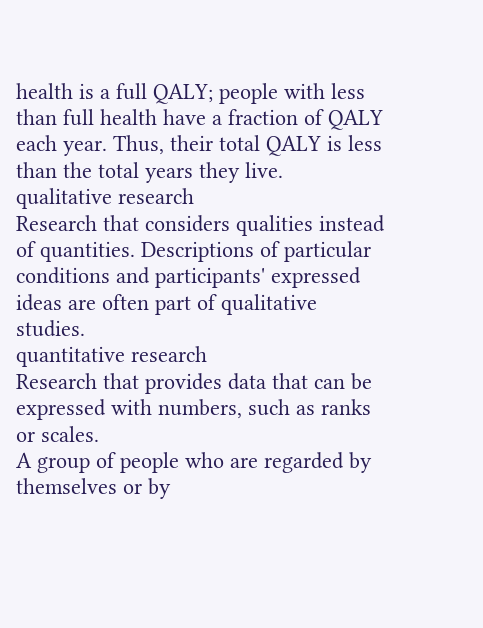health is a full QALY; people with less than full health have a fraction of QALY each year. Thus, their total QALY is less than the total years they live.
qualitative research
Research that considers qualities instead of quantities. Descriptions of particular conditions and participants' expressed ideas are often part of qualitative studies.
quantitative research
Research that provides data that can be expressed with numbers, such as ranks or scales.
A group of people who are regarded by themselves or by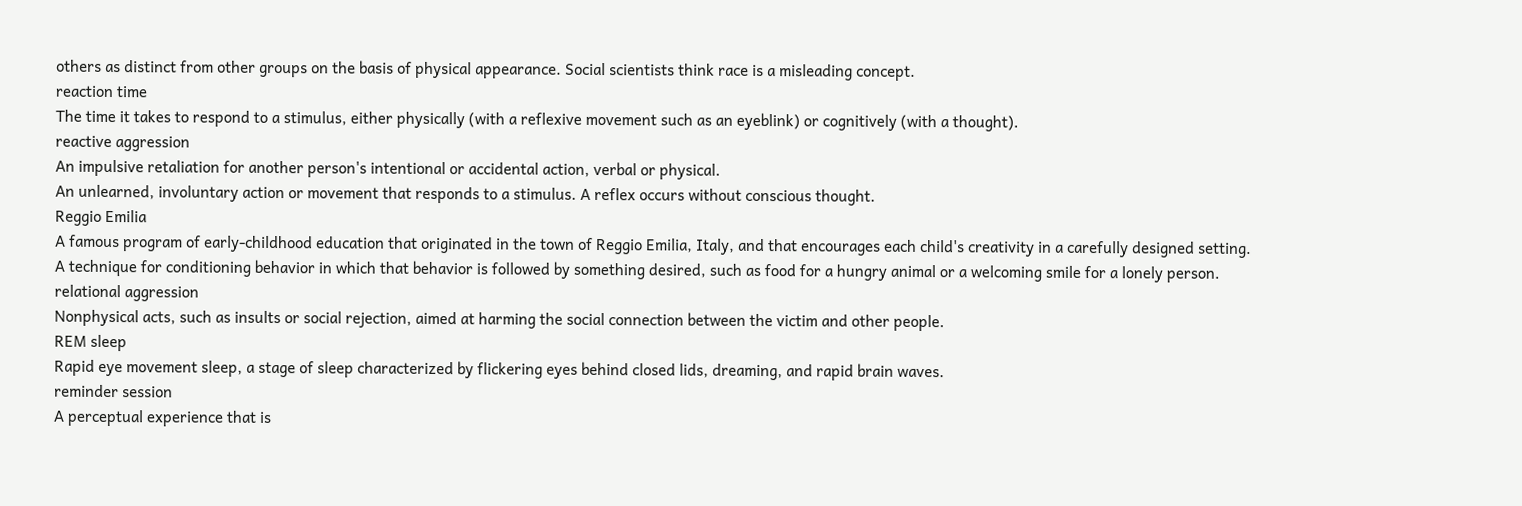others as distinct from other groups on the basis of physical appearance. Social scientists think race is a misleading concept.
reaction time
The time it takes to respond to a stimulus, either physically (with a reflexive movement such as an eyeblink) or cognitively (with a thought).
reactive aggression
An impulsive retaliation for another person's intentional or accidental action, verbal or physical.
An unlearned, involuntary action or movement that responds to a stimulus. A reflex occurs without conscious thought.
Reggio Emilia
A famous program of early-childhood education that originated in the town of Reggio Emilia, Italy, and that encourages each child's creativity in a carefully designed setting.
A technique for conditioning behavior in which that behavior is followed by something desired, such as food for a hungry animal or a welcoming smile for a lonely person.
relational aggression
Nonphysical acts, such as insults or social rejection, aimed at harming the social connection between the victim and other people.
REM sleep
Rapid eye movement sleep, a stage of sleep characterized by flickering eyes behind closed lids, dreaming, and rapid brain waves.
reminder session
A perceptual experience that is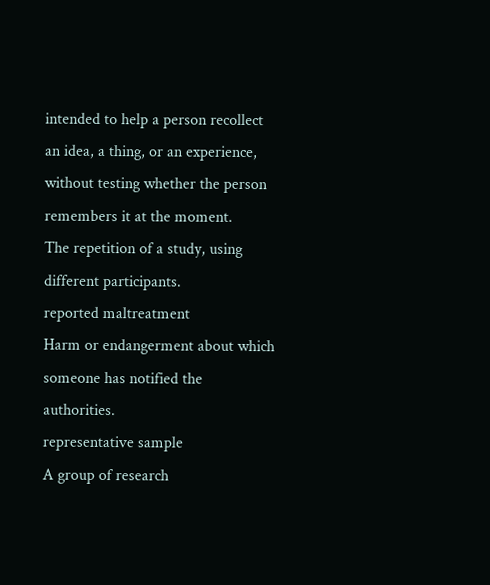intended to help a person recollect an idea, a thing, or an experience, without testing whether the person remembers it at the moment.
The repetition of a study, using different participants.
reported maltreatment
Harm or endangerment about which someone has notified the authorities.
representative sample
A group of research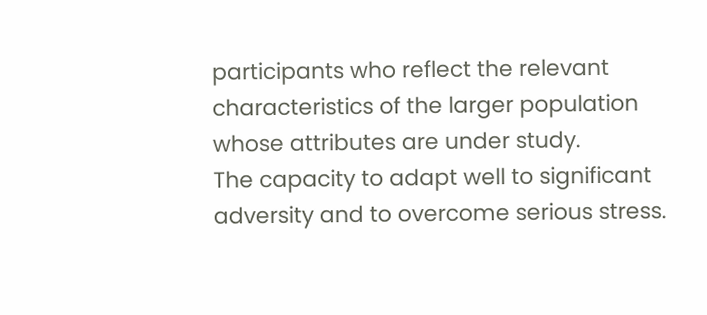participants who reflect the relevant characteristics of the larger population whose attributes are under study.
The capacity to adapt well to significant adversity and to overcome serious stress.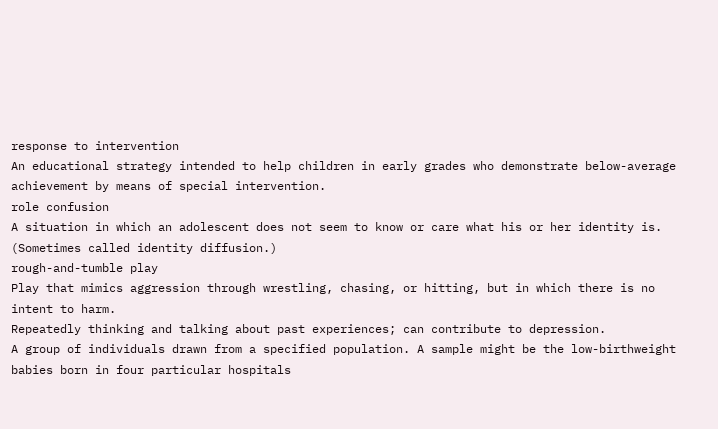response to intervention
An educational strategy intended to help children in early grades who demonstrate below-average achievement by means of special intervention.
role confusion
A situation in which an adolescent does not seem to know or care what his or her identity is. (Sometimes called identity diffusion.)
rough-and-tumble play
Play that mimics aggression through wrestling, chasing, or hitting, but in which there is no intent to harm.
Repeatedly thinking and talking about past experiences; can contribute to depression.
A group of individuals drawn from a specified population. A sample might be the low-birthweight babies born in four particular hospitals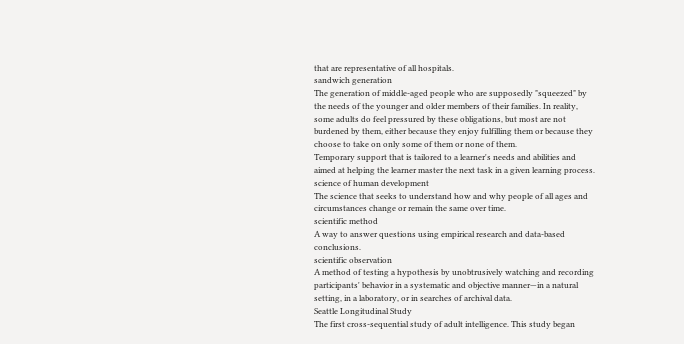that are representative of all hospitals.
sandwich generation
The generation of middle-aged people who are supposedly "squeezed" by the needs of the younger and older members of their families. In reality, some adults do feel pressured by these obligations, but most are not burdened by them, either because they enjoy fulfilling them or because they choose to take on only some of them or none of them.
Temporary support that is tailored to a learner's needs and abilities and aimed at helping the learner master the next task in a given learning process.
science of human development
The science that seeks to understand how and why people of all ages and circumstances change or remain the same over time.
scientific method
A way to answer questions using empirical research and data-based conclusions.
scientific observation
A method of testing a hypothesis by unobtrusively watching and recording participants' behavior in a systematic and objective manner—in a natural setting, in a laboratory, or in searches of archival data.
Seattle Longitudinal Study
The first cross-sequential study of adult intelligence. This study began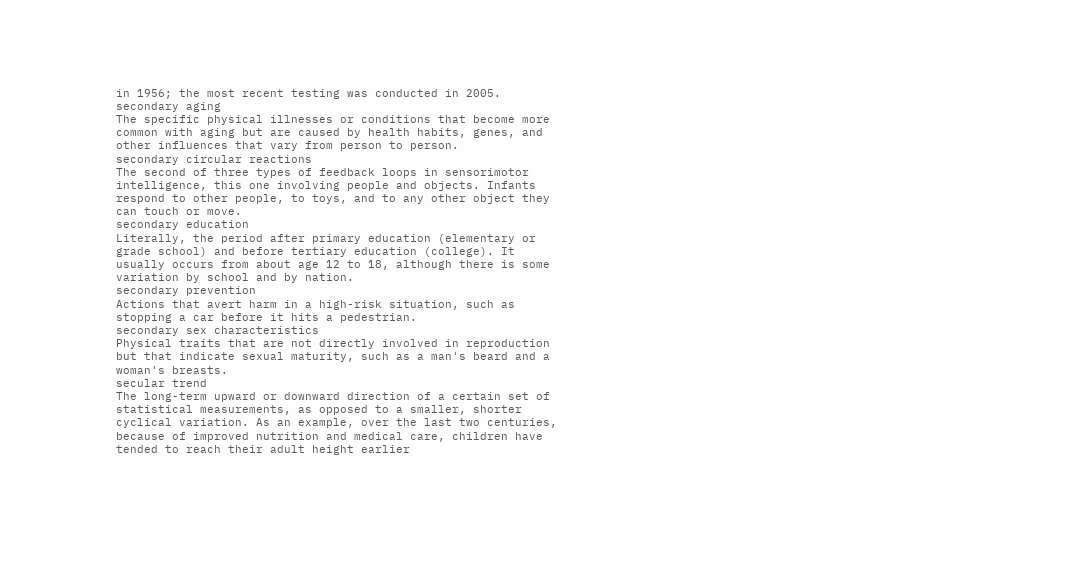in 1956; the most recent testing was conducted in 2005.
secondary aging
The specific physical illnesses or conditions that become more common with aging but are caused by health habits, genes, and other influences that vary from person to person.
secondary circular reactions
The second of three types of feedback loops in sensorimotor intelligence, this one involving people and objects. Infants respond to other people, to toys, and to any other object they can touch or move.
secondary education
Literally, the period after primary education (elementary or grade school) and before tertiary education (college). It usually occurs from about age 12 to 18, although there is some variation by school and by nation.
secondary prevention
Actions that avert harm in a high-risk situation, such as stopping a car before it hits a pedestrian.
secondary sex characteristics
Physical traits that are not directly involved in reproduction but that indicate sexual maturity, such as a man's beard and a woman's breasts.
secular trend
The long-term upward or downward direction of a certain set of statistical measurements, as opposed to a smaller, shorter cyclical variation. As an example, over the last two centuries, because of improved nutrition and medical care, children have tended to reach their adult height earlier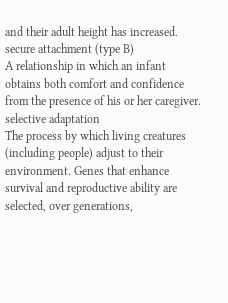and their adult height has increased.
secure attachment (type B)
A relationship in which an infant obtains both comfort and confidence from the presence of his or her caregiver.
selective adaptation
The process by which living creatures (including people) adjust to their environment. Genes that enhance survival and reproductive ability are selected, over generations,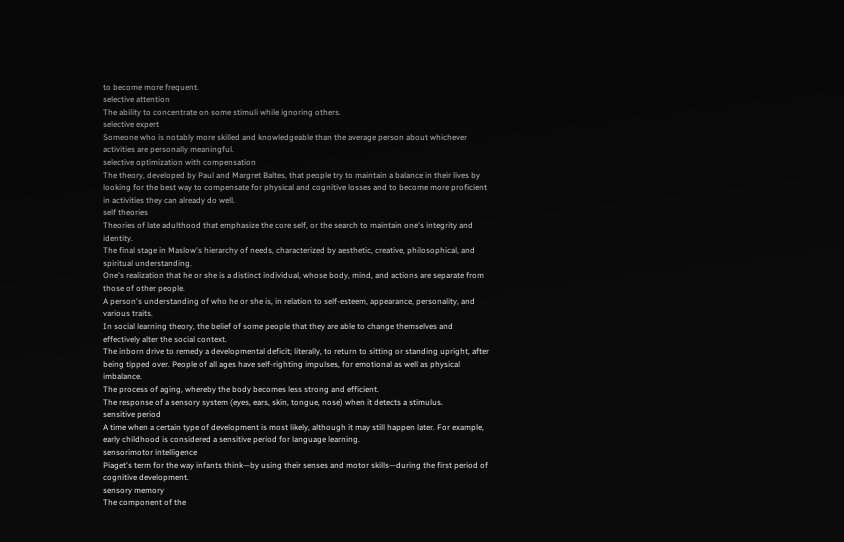to become more frequent.
selective attention
The ability to concentrate on some stimuli while ignoring others.
selective expert
Someone who is notably more skilled and knowledgeable than the average person about whichever activities are personally meaningful.
selective optimization with compensation
The theory, developed by Paul and Margret Baltes, that people try to maintain a balance in their lives by looking for the best way to compensate for physical and cognitive losses and to become more proficient in activities they can already do well.
self theories
Theories of late adulthood that emphasize the core self, or the search to maintain one's integrity and identity.
The final stage in Maslow's hierarchy of needs, characterized by aesthetic, creative, philosophical, and spiritual understanding.
One's realization that he or she is a distinct individual, whose body, mind, and actions are separate from those of other people.
A person's understanding of who he or she is, in relation to self-esteem, appearance, personality, and various traits.
In social learning theory, the belief of some people that they are able to change themselves and effectively alter the social context.
The inborn drive to remedy a developmental deficit; literally, to return to sitting or standing upright, after being tipped over. People of all ages have self-righting impulses, for emotional as well as physical imbalance.
The process of aging, whereby the body becomes less strong and efficient.
The response of a sensory system (eyes, ears, skin, tongue, nose) when it detects a stimulus.
sensitive period
A time when a certain type of development is most likely, although it may still happen later. For example, early childhood is considered a sensitive period for language learning.
sensorimotor intelligence
Piaget's term for the way infants think—by using their senses and motor skills—during the first period of cognitive development.
sensory memory
The component of the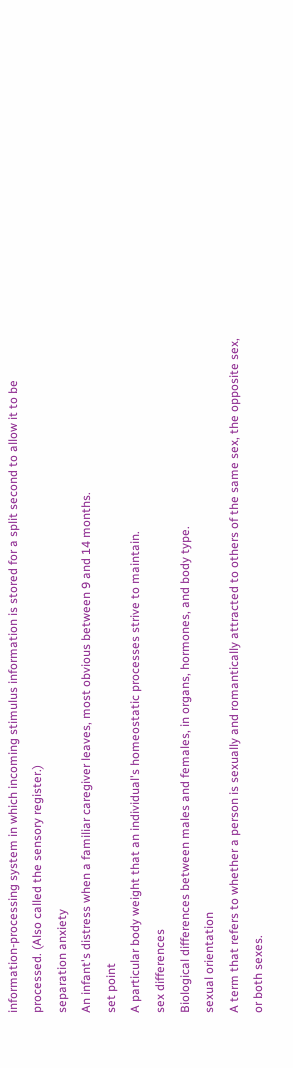information-processing system in which incoming stimulus information is stored for a split second to allow it to be processed. (Also called the sensory register.)
separation anxiety
An infant's distress when a familiar caregiver leaves, most obvious between 9 and 14 months.
set point
A particular body weight that an individual's homeostatic processes strive to maintain.
sex differences
Biological differences between males and females, in organs, hormones, and body type.
sexual orientation
A term that refers to whether a person is sexually and romantically attracted to others of the same sex, the opposite sex, or both sexes.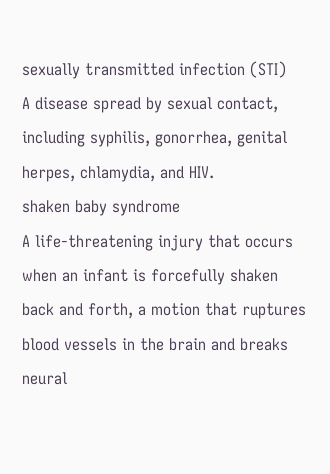sexually transmitted infection (STI)
A disease spread by sexual contact, including syphilis, gonorrhea, genital herpes, chlamydia, and HIV.
shaken baby syndrome
A life-threatening injury that occurs when an infant is forcefully shaken back and forth, a motion that ruptures blood vessels in the brain and breaks neural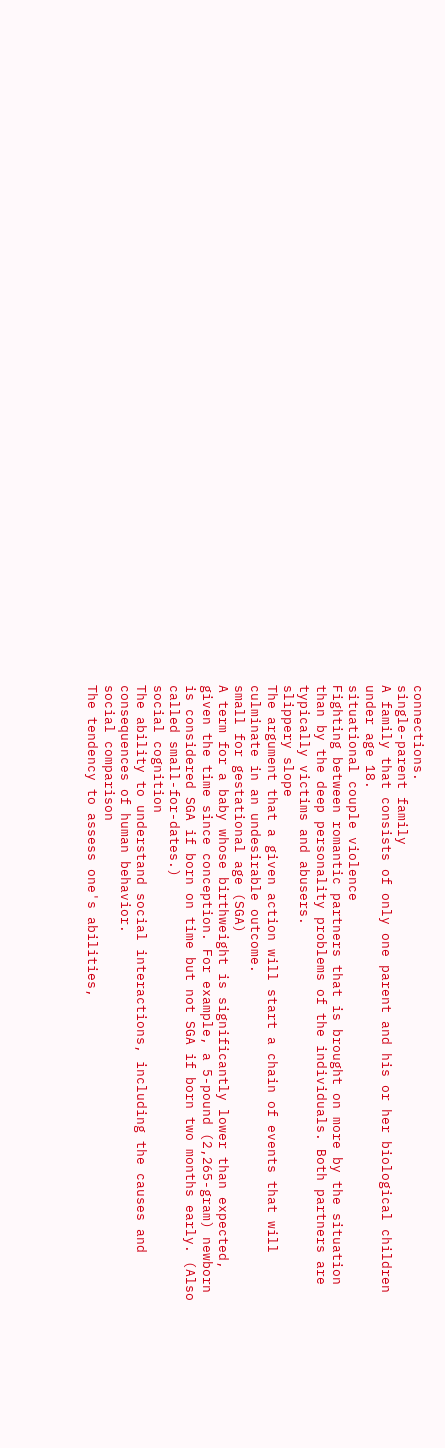connections.
single-parent family
A family that consists of only one parent and his or her biological children under age 18.
situational couple violence
Fighting between romantic partners that is brought on more by the situation than by the deep personality problems of the individuals. Both partners are typically victims and abusers.
slippery slope
The argument that a given action will start a chain of events that will culminate in an undesirable outcome.
small for gestational age (SGA)
A term for a baby whose birthweight is significantly lower than expected, given the time since conception. For example, a 5-pound (2,265-gram) newborn is considered SGA if born on time but not SGA if born two months early. (Also called small-for-dates.)
social cognition
The ability to understand social interactions, including the causes and consequences of human behavior.
social comparison
The tendency to assess one's abilities,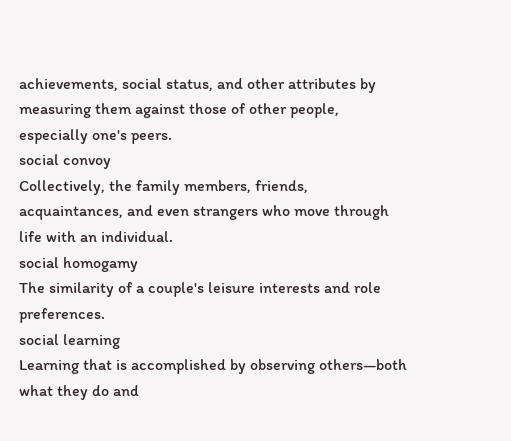achievements, social status, and other attributes by measuring them against those of other people, especially one's peers.
social convoy
Collectively, the family members, friends, acquaintances, and even strangers who move through life with an individual.
social homogamy
The similarity of a couple's leisure interests and role preferences.
social learning
Learning that is accomplished by observing others—both what they do and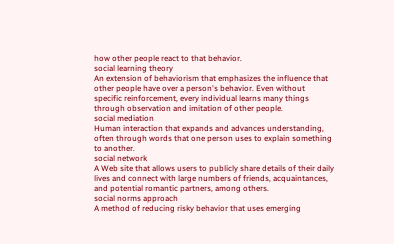how other people react to that behavior.
social learning theory
An extension of behaviorism that emphasizes the influence that other people have over a person's behavior. Even without specific reinforcement, every individual learns many things through observation and imitation of other people.
social mediation
Human interaction that expands and advances understanding, often through words that one person uses to explain something to another.
social network
A Web site that allows users to publicly share details of their daily lives and connect with large numbers of friends, acquaintances, and potential romantic partners, among others.
social norms approach
A method of reducing risky behavior that uses emerging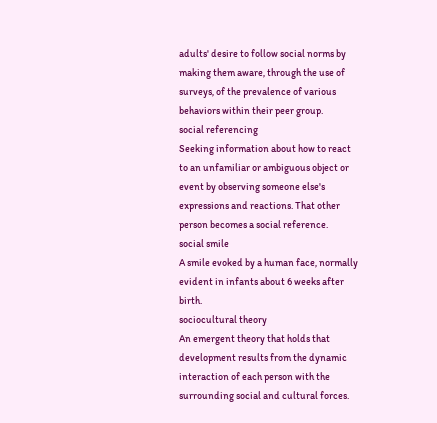adults' desire to follow social norms by making them aware, through the use of surveys, of the prevalence of various behaviors within their peer group.
social referencing
Seeking information about how to react to an unfamiliar or ambiguous object or event by observing someone else's expressions and reactions. That other person becomes a social reference.
social smile
A smile evoked by a human face, normally evident in infants about 6 weeks after birth.
sociocultural theory
An emergent theory that holds that development results from the dynamic interaction of each person with the surrounding social and cultural forces.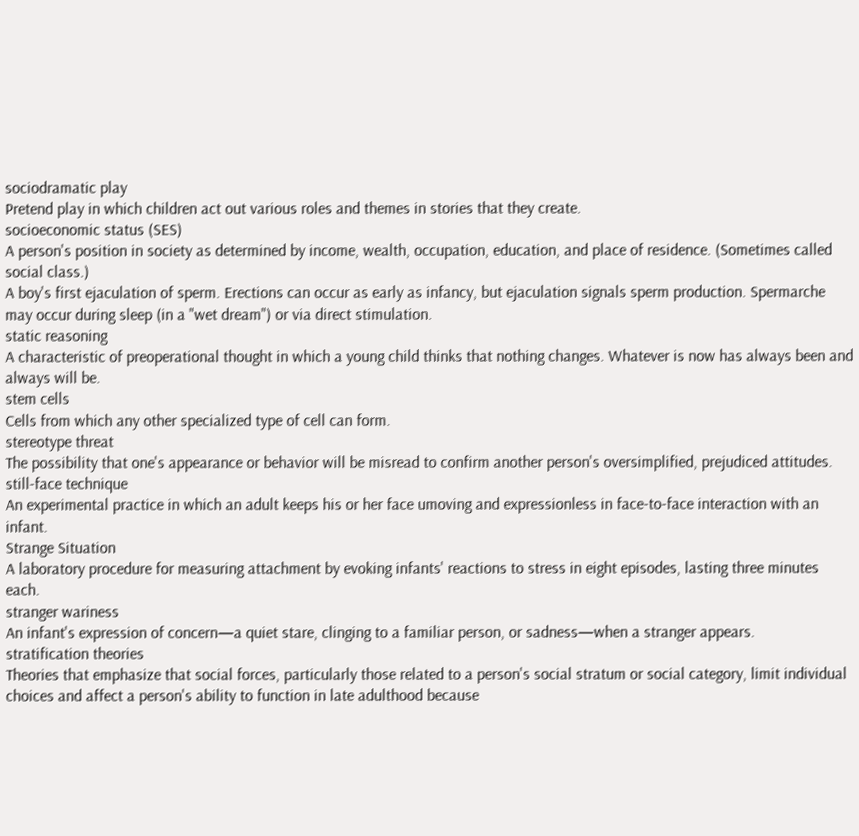sociodramatic play
Pretend play in which children act out various roles and themes in stories that they create.
socioeconomic status (SES)
A person's position in society as determined by income, wealth, occupation, education, and place of residence. (Sometimes called social class.)
A boy's first ejaculation of sperm. Erections can occur as early as infancy, but ejaculation signals sperm production. Spermarche may occur during sleep (in a "wet dream") or via direct stimulation.
static reasoning
A characteristic of preoperational thought in which a young child thinks that nothing changes. Whatever is now has always been and always will be.
stem cells
Cells from which any other specialized type of cell can form.
stereotype threat
The possibility that one's appearance or behavior will be misread to confirm another person's oversimplified, prejudiced attitudes.
still-face technique
An experimental practice in which an adult keeps his or her face umoving and expressionless in face-to-face interaction with an infant.
Strange Situation
A laboratory procedure for measuring attachment by evoking infants' reactions to stress in eight episodes, lasting three minutes each.
stranger wariness
An infant's expression of concern—a quiet stare, clinging to a familiar person, or sadness—when a stranger appears.
stratification theories
Theories that emphasize that social forces, particularly those related to a person's social stratum or social category, limit individual choices and affect a person's ability to function in late adulthood because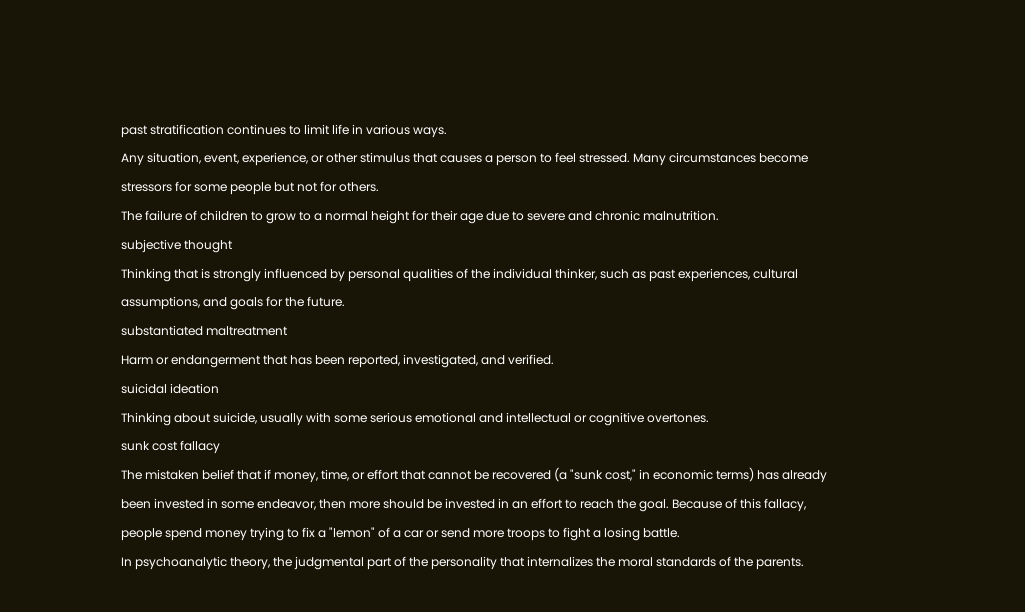past stratification continues to limit life in various ways.
Any situation, event, experience, or other stimulus that causes a person to feel stressed. Many circumstances become stressors for some people but not for others.
The failure of children to grow to a normal height for their age due to severe and chronic malnutrition.
subjective thought
Thinking that is strongly influenced by personal qualities of the individual thinker, such as past experiences, cultural assumptions, and goals for the future.
substantiated maltreatment
Harm or endangerment that has been reported, investigated, and verified.
suicidal ideation
Thinking about suicide, usually with some serious emotional and intellectual or cognitive overtones.
sunk cost fallacy
The mistaken belief that if money, time, or effort that cannot be recovered (a "sunk cost," in economic terms) has already been invested in some endeavor, then more should be invested in an effort to reach the goal. Because of this fallacy, people spend money trying to fix a "lemon" of a car or send more troops to fight a losing battle.
In psychoanalytic theory, the judgmental part of the personality that internalizes the moral standards of the parents.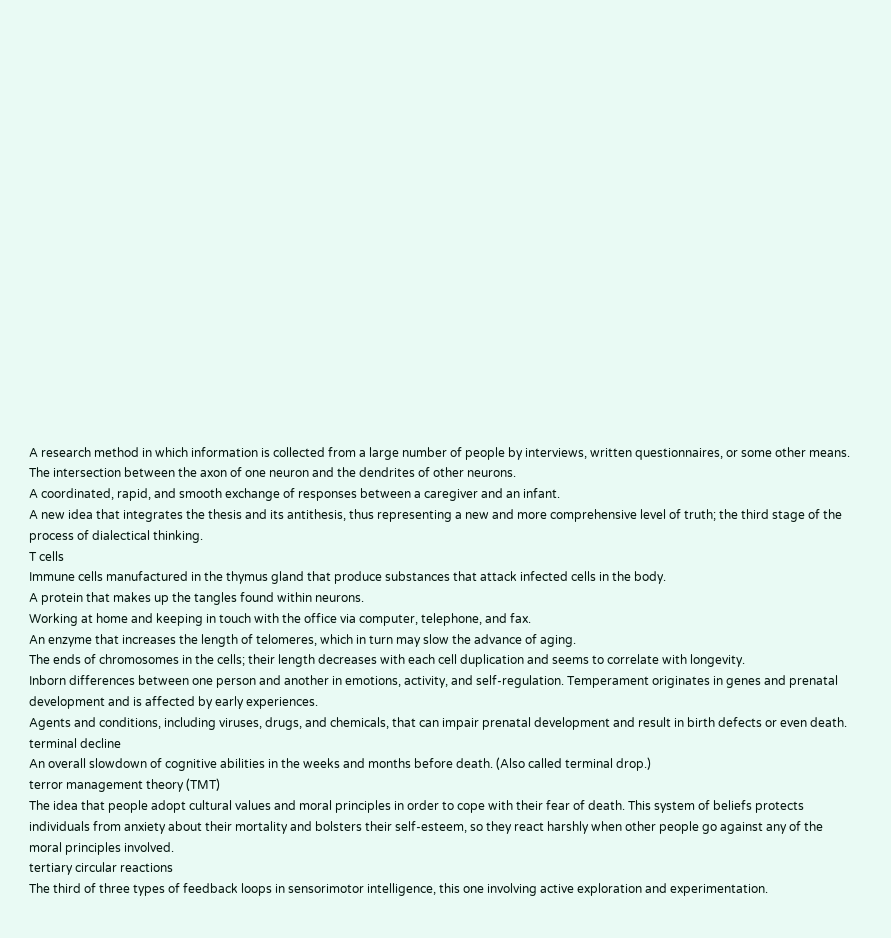A research method in which information is collected from a large number of people by interviews, written questionnaires, or some other means.
The intersection between the axon of one neuron and the dendrites of other neurons.
A coordinated, rapid, and smooth exchange of responses between a caregiver and an infant.
A new idea that integrates the thesis and its antithesis, thus representing a new and more comprehensive level of truth; the third stage of the process of dialectical thinking.
T cells
Immune cells manufactured in the thymus gland that produce substances that attack infected cells in the body.
A protein that makes up the tangles found within neurons.
Working at home and keeping in touch with the office via computer, telephone, and fax.
An enzyme that increases the length of telomeres, which in turn may slow the advance of aging.
The ends of chromosomes in the cells; their length decreases with each cell duplication and seems to correlate with longevity.
Inborn differences between one person and another in emotions, activity, and self-regulation. Temperament originates in genes and prenatal development and is affected by early experiences.
Agents and conditions, including viruses, drugs, and chemicals, that can impair prenatal development and result in birth defects or even death.
terminal decline
An overall slowdown of cognitive abilities in the weeks and months before death. (Also called terminal drop.)
terror management theory (TMT)
The idea that people adopt cultural values and moral principles in order to cope with their fear of death. This system of beliefs protects individuals from anxiety about their mortality and bolsters their self-esteem, so they react harshly when other people go against any of the moral principles involved.
tertiary circular reactions
The third of three types of feedback loops in sensorimotor intelligence, this one involving active exploration and experimentation.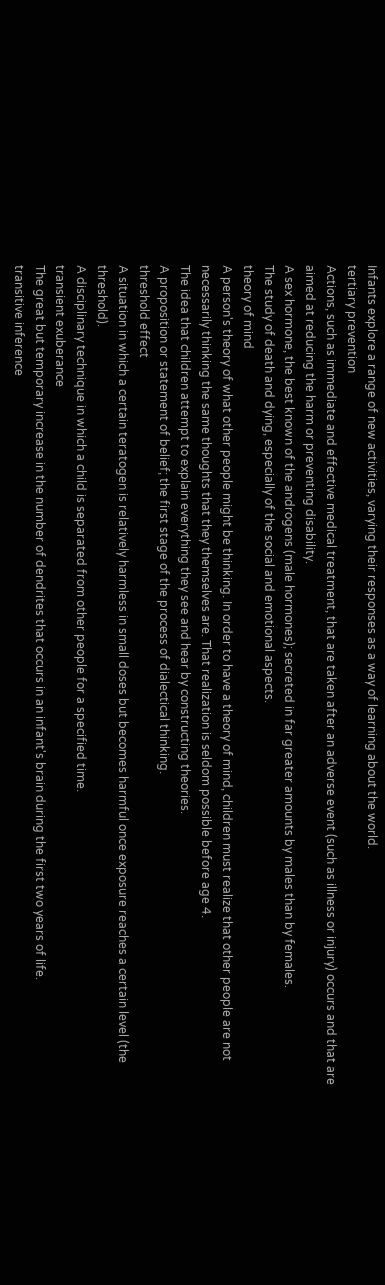Infants explore a range of new activities, varying their responses as a way of learning about the world.
tertiary prevention
Actions, such as immediate and effective medical treatment, that are taken after an adverse event (such as illness or injury) occurs and that are aimed at reducing the harm or preventing disability.
A sex hormone, the best known of the androgens (male hormones); secreted in far greater amounts by males than by females.
The study of death and dying, especially of the social and emotional aspects.
theory of mind
A person's theory of what other people might be thinking. In order to have a theory of mind, children must realize that other people are not necessarily thinking the same thoughts that they themselves are. That realization is seldom possible before age 4.
The idea that children attempt to explain everything they see and hear by constructing theories.
A proposition or statement of belief; the first stage of the process of dialectical thinking.
threshold effect
A situation in which a certain teratogen is relatively harmless in small doses but becomes harmful once exposure reaches a certain level (the threshold).
A disciplinary technique in which a child is separated from other people for a specified time.
transient exuberance
The great but temporary increase in the number of dendrites that occurs in an infant's brain during the first two years of life.
transitive inference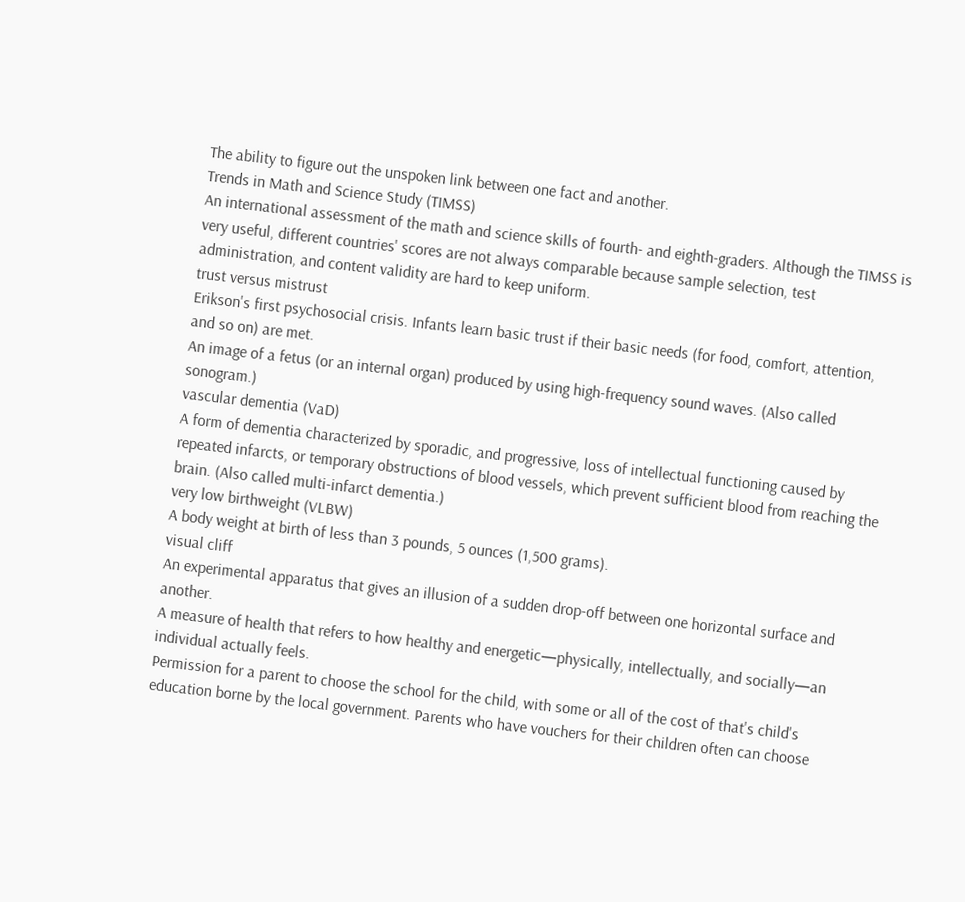The ability to figure out the unspoken link between one fact and another.
Trends in Math and Science Study (TIMSS)
An international assessment of the math and science skills of fourth- and eighth-graders. Although the TIMSS is very useful, different countries' scores are not always comparable because sample selection, test administration, and content validity are hard to keep uniform.
trust versus mistrust
Erikson's first psychosocial crisis. Infants learn basic trust if their basic needs (for food, comfort, attention, and so on) are met.
An image of a fetus (or an internal organ) produced by using high-frequency sound waves. (Also called sonogram.)
vascular dementia (VaD)
A form of dementia characterized by sporadic, and progressive, loss of intellectual functioning caused by repeated infarcts, or temporary obstructions of blood vessels, which prevent sufficient blood from reaching the brain. (Also called multi-infarct dementia.)
very low birthweight (VLBW)
A body weight at birth of less than 3 pounds, 5 ounces (1,500 grams).
visual cliff
An experimental apparatus that gives an illusion of a sudden drop-off between one horizontal surface and another.
A measure of health that refers to how healthy and energetic—physically, intellectually, and socially—an individual actually feels.
Permission for a parent to choose the school for the child, with some or all of the cost of that's child's education borne by the local government. Parents who have vouchers for their children often can choose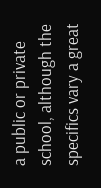a public or private school, although the specifics vary a great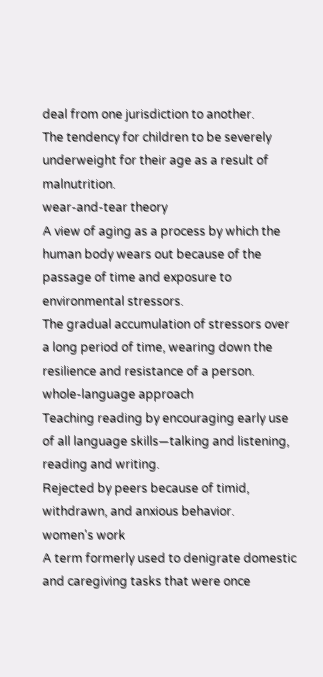deal from one jurisdiction to another.
The tendency for children to be severely underweight for their age as a result of malnutrition.
wear-and-tear theory
A view of aging as a process by which the human body wears out because of the passage of time and exposure to environmental stressors.
The gradual accumulation of stressors over a long period of time, wearing down the resilience and resistance of a person.
whole-language approach
Teaching reading by encouraging early use of all language skills—talking and listening, reading and writing.
Rejected by peers because of timid, withdrawn, and anxious behavior.
women's work
A term formerly used to denigrate domestic and caregiving tasks that were once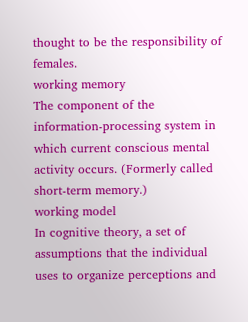thought to be the responsibility of females.
working memory
The component of the information-processing system in which current conscious mental activity occurs. (Formerly called short-term memory.)
working model
In cognitive theory, a set of assumptions that the individual uses to organize perceptions and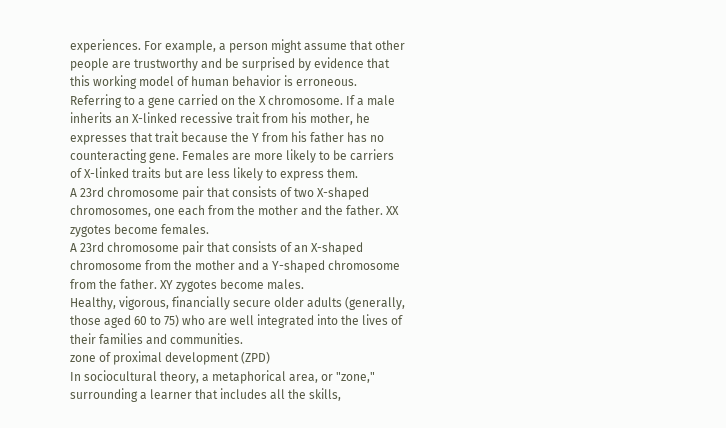experiences. For example, a person might assume that other people are trustworthy and be surprised by evidence that this working model of human behavior is erroneous.
Referring to a gene carried on the X chromosome. If a male inherits an X-linked recessive trait from his mother, he expresses that trait because the Y from his father has no counteracting gene. Females are more likely to be carriers of X-linked traits but are less likely to express them.
A 23rd chromosome pair that consists of two X-shaped chromosomes, one each from the mother and the father. XX zygotes become females.
A 23rd chromosome pair that consists of an X-shaped chromosome from the mother and a Y-shaped chromosome from the father. XY zygotes become males.
Healthy, vigorous, financially secure older adults (generally, those aged 60 to 75) who are well integrated into the lives of their families and communities.
zone of proximal development (ZPD)
In sociocultural theory, a metaphorical area, or "zone," surrounding a learner that includes all the skills,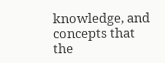knowledge, and concepts that the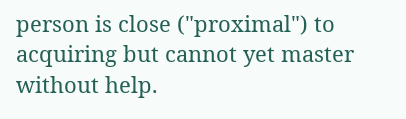person is close ("proximal") to acquiring but cannot yet master without help.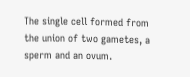The single cell formed from the union of two gametes, a sperm and an ovum.